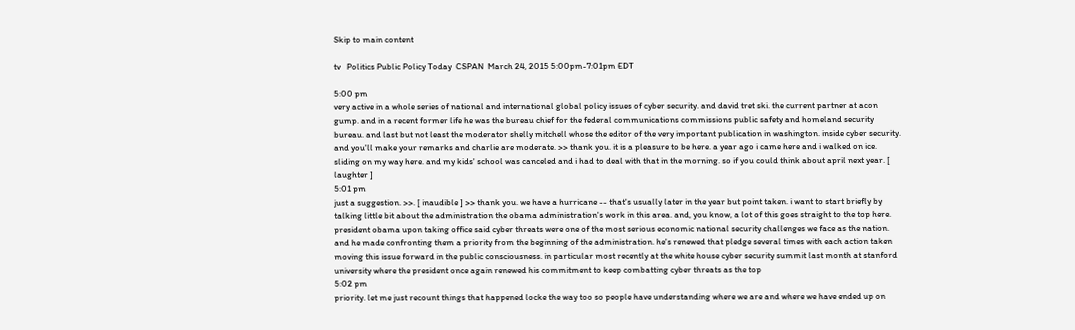Skip to main content

tv   Politics Public Policy Today  CSPAN  March 24, 2015 5:00pm-7:01pm EDT

5:00 pm
very active in a whole series of national and international global policy issues of cyber security. and david tret ski. the current partner at acon gump. and in a recent former life he was the bureau chief for the federal communications commissions public safety and homeland security bureau. and last but not least the moderator shelly mitchell whose the editor of the very important publication in washington. inside cyber security. and you'll make your remarks and charlie are moderate. >> thank you. it is a pleasure to be here. a year ago i came here and i walked on ice. sliding on my way here. and my kids' school was canceled and i had to deal with that in the morning. so if you could think about april next year. [ laughter ]
5:01 pm
just a suggestion. >>. [ inaudible ] >> thank you. we have a hurricane -- that's usually later in the year but point taken. i want to start briefly by talking little bit about the administration the obama administration's work in this area. and, you know, a lot of this goes straight to the top here. president obama upon taking office said cyber threats were one of the most serious economic national security challenges we face as the nation. and he made confronting them a priority from the beginning of the administration. he's renewed that pledge several times with each action taken moving this issue forward in the public consciousness. in particular most recently at the white house cyber security summit last month at stanford university where the president once again renewed his commitment to keep combatting cyber threats as the top
5:02 pm
priority. let me just recount things that happened locke the way too so people have understanding where we are and where we have ended up on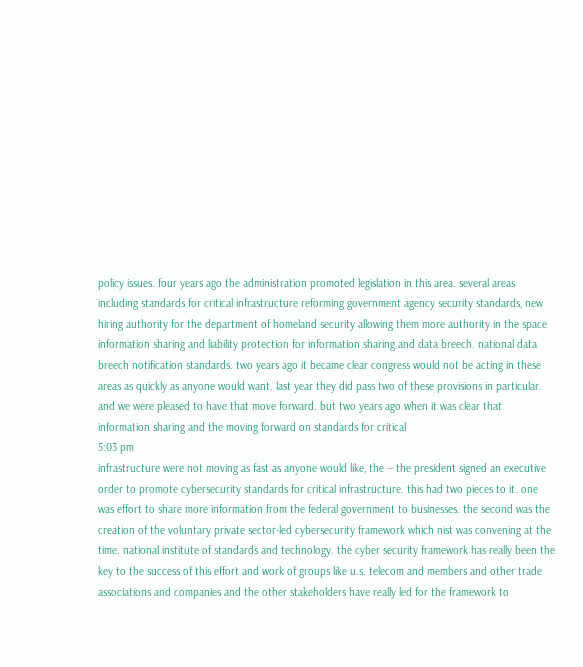policy issues. four years ago the administration promoted legislation in this area. several areas including standards for critical infrastructure reforming government agency security standards, new hiring authority for the department of homeland security allowing them more authority in the space information sharing and liability protection for information sharing and data breech. national data breech notification standards. two years ago it became clear congress would not be acting in these areas as quickly as anyone would want. last year they did pass two of these provisions in particular. and we were pleased to have that move forward. but two years ago when it was clear that information sharing and the moving forward on standards for critical
5:03 pm
infrastructure were not moving as fast as anyone would like, the -- the president signed an executive order to promote cybersecurity standards for critical infrastructure. this had two pieces to it. one was effort to share more information from the federal government to businesses. the second was the creation of the voluntary private sector-led cybersecurity framework which nist was convening at the time. national institute of standards and technology. the cyber security framework has really been the key to the success of this effort and work of groups like u.s. telecom and members and other trade associations and companies and the other stakeholders have really led for the framework to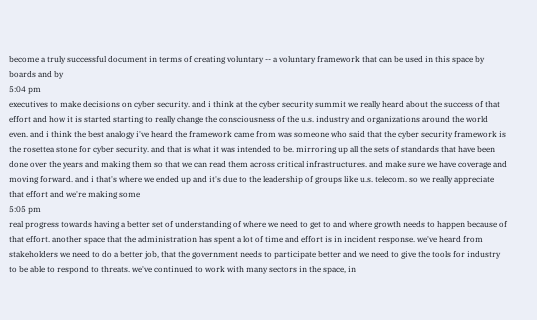become a truly successful document in terms of creating voluntary -- a voluntary framework that can be used in this space by boards and by
5:04 pm
executives to make decisions on cyber security. and i think at the cyber security summit we really heard about the success of that effort and how it is started starting to really change the consciousness of the u.s. industry and organizations around the world even. and i think the best analogy i've heard the framework came from was someone who said that the cyber security framework is the rosettea stone for cyber security. and that is what it was intended to be. mirroring up all the sets of standards that have been done over the years and making them so that we can read them across critical infrastructures. and make sure we have coverage and moving forward. and i that's where we ended up and it's due to the leadership of groups like u.s. telecom. so we really appreciate that effort and we're making some
5:05 pm
real progress towards having a better set of understanding of where we need to get to and where growth needs to happen because of that effort. another space that the administration has spent a lot of time and effort is in incident response. we've heard from stakeholders we need to do a better job, that the government needs to participate better and we need to give the tools for industry to be able to respond to threats. we've continued to work with many sectors in the space, in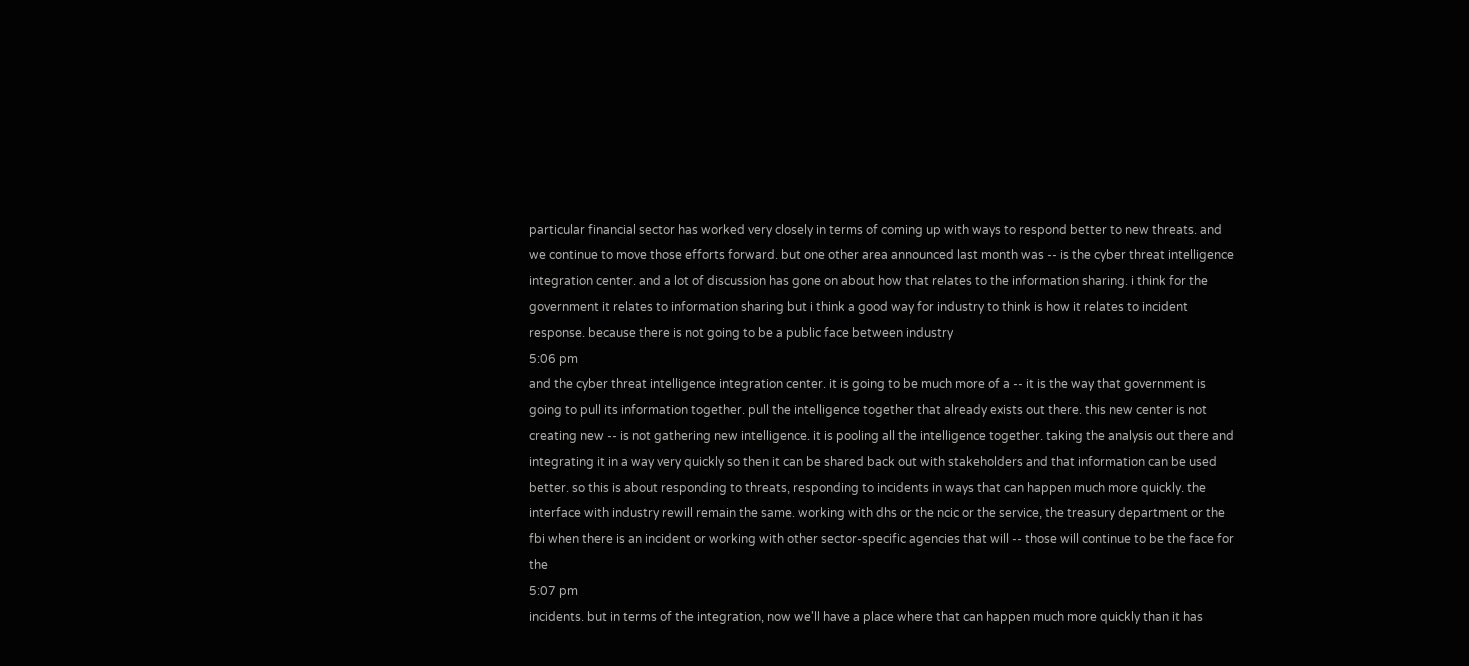particular financial sector has worked very closely in terms of coming up with ways to respond better to new threats. and we continue to move those efforts forward. but one other area announced last month was -- is the cyber threat intelligence integration center. and a lot of discussion has gone on about how that relates to the information sharing. i think for the government it relates to information sharing but i think a good way for industry to think is how it relates to incident response. because there is not going to be a public face between industry
5:06 pm
and the cyber threat intelligence integration center. it is going to be much more of a -- it is the way that government is going to pull its information together. pull the intelligence together that already exists out there. this new center is not creating new -- is not gathering new intelligence. it is pooling all the intelligence together. taking the analysis out there and integrating it in a way very quickly so then it can be shared back out with stakeholders and that information can be used better. so this is about responding to threats, responding to incidents in ways that can happen much more quickly. the interface with industry rewill remain the same. working with dhs or the ncic or the service, the treasury department or the fbi when there is an incident or working with other sector-specific agencies that will -- those will continue to be the face for the
5:07 pm
incidents. but in terms of the integration, now we'll have a place where that can happen much more quickly than it has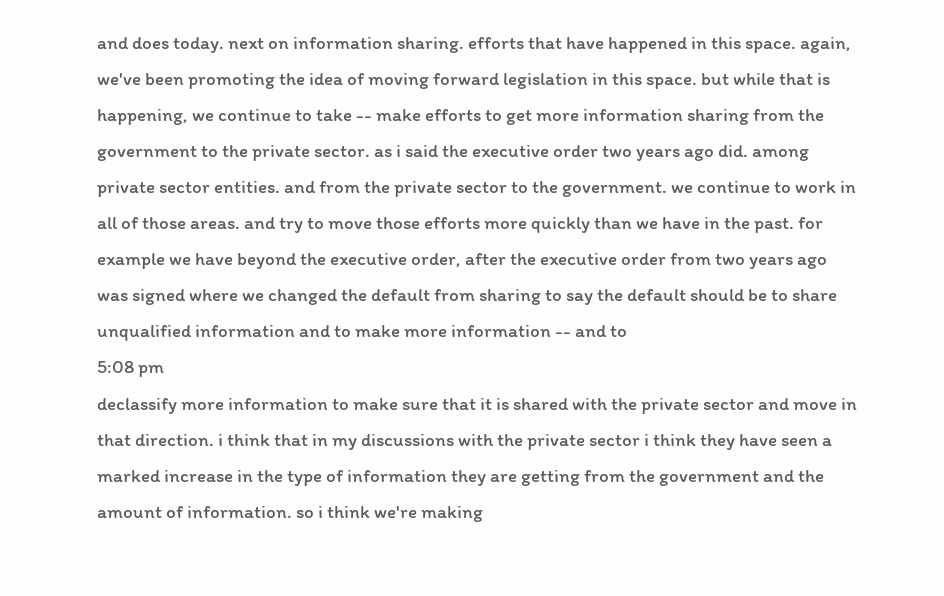and does today. next on information sharing. efforts that have happened in this space. again, we've been promoting the idea of moving forward legislation in this space. but while that is happening, we continue to take -- make efforts to get more information sharing from the government to the private sector. as i said the executive order two years ago did. among private sector entities. and from the private sector to the government. we continue to work in all of those areas. and try to move those efforts more quickly than we have in the past. for example we have beyond the executive order, after the executive order from two years ago was signed where we changed the default from sharing to say the default should be to share unqualified information and to make more information -- and to
5:08 pm
declassify more information to make sure that it is shared with the private sector and move in that direction. i think that in my discussions with the private sector i think they have seen a marked increase in the type of information they are getting from the government and the amount of information. so i think we're making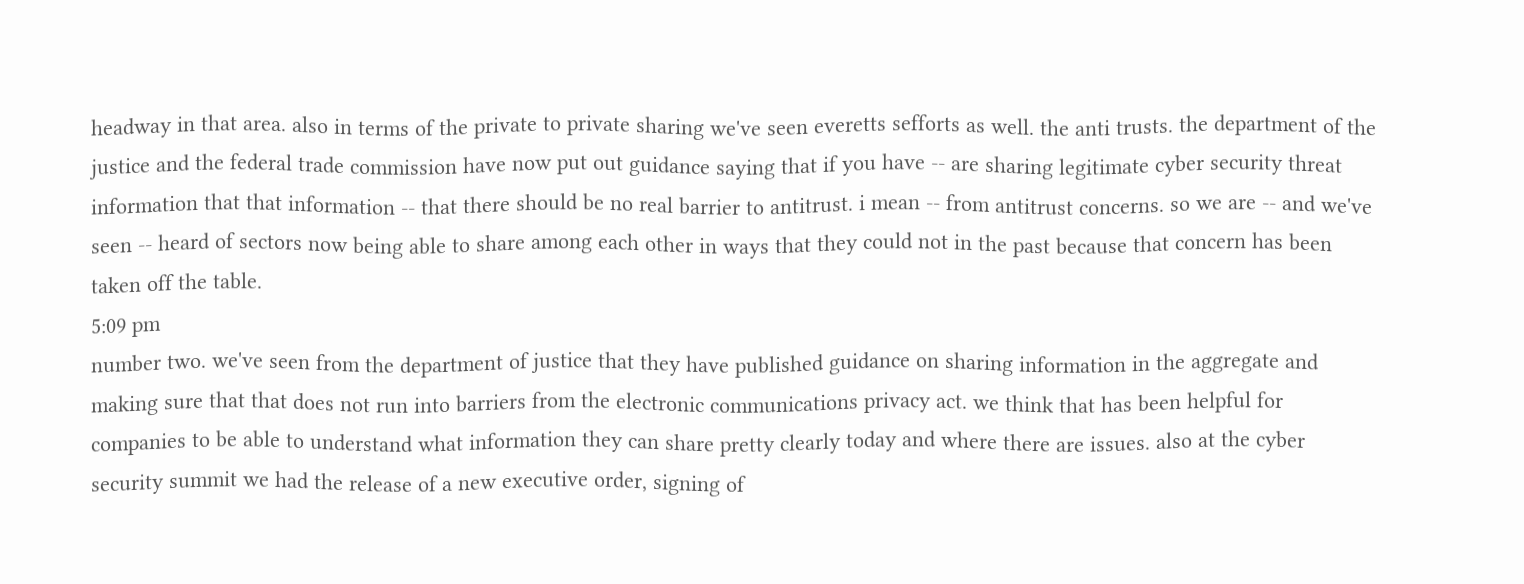headway in that area. also in terms of the private to private sharing we've seen everetts sefforts as well. the anti trusts. the department of the justice and the federal trade commission have now put out guidance saying that if you have -- are sharing legitimate cyber security threat information that that information -- that there should be no real barrier to antitrust. i mean -- from antitrust concerns. so we are -- and we've seen -- heard of sectors now being able to share among each other in ways that they could not in the past because that concern has been taken off the table.
5:09 pm
number two. we've seen from the department of justice that they have published guidance on sharing information in the aggregate and making sure that that does not run into barriers from the electronic communications privacy act. we think that has been helpful for companies to be able to understand what information they can share pretty clearly today and where there are issues. also at the cyber security summit we had the release of a new executive order, signing of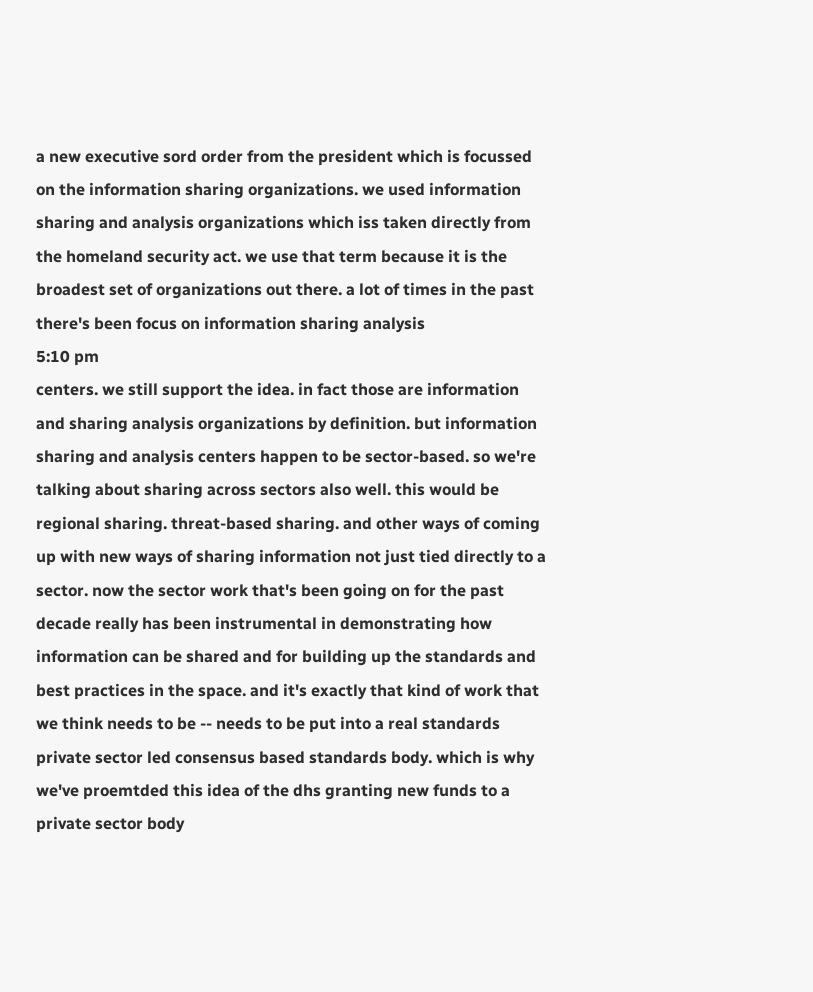a new executive sord order from the president which is focussed on the information sharing organizations. we used information sharing and analysis organizations which iss taken directly from the homeland security act. we use that term because it is the broadest set of organizations out there. a lot of times in the past there's been focus on information sharing analysis
5:10 pm
centers. we still support the idea. in fact those are information and sharing analysis organizations by definition. but information sharing and analysis centers happen to be sector-based. so we're talking about sharing across sectors also well. this would be regional sharing. threat-based sharing. and other ways of coming up with new ways of sharing information not just tied directly to a sector. now the sector work that's been going on for the past decade really has been instrumental in demonstrating how information can be shared and for building up the standards and best practices in the space. and it's exactly that kind of work that we think needs to be -- needs to be put into a real standards private sector led consensus based standards body. which is why we've proemtded this idea of the dhs granting new funds to a private sector body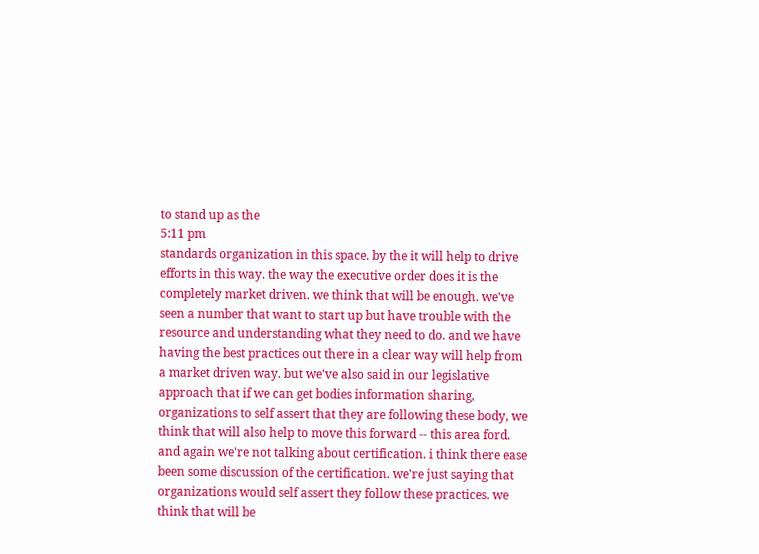to stand up as the
5:11 pm
standards organization in this space. by the it will help to drive efforts in this way. the way the executive order does it is the completely market driven. we think that will be enough. we've seen a number that want to start up but have trouble with the resource and understanding what they need to do. and we have having the best practices out there in a clear way will help from a market driven way. but we've also said in our legislative approach that if we can get bodies information sharing, organizations to self assert that they are following these body, we think that will also help to move this forward -- this area ford. and again we're not talking about certification. i think there ease been some discussion of the certification. we're just saying that organizations would self assert they follow these practices. we think that will be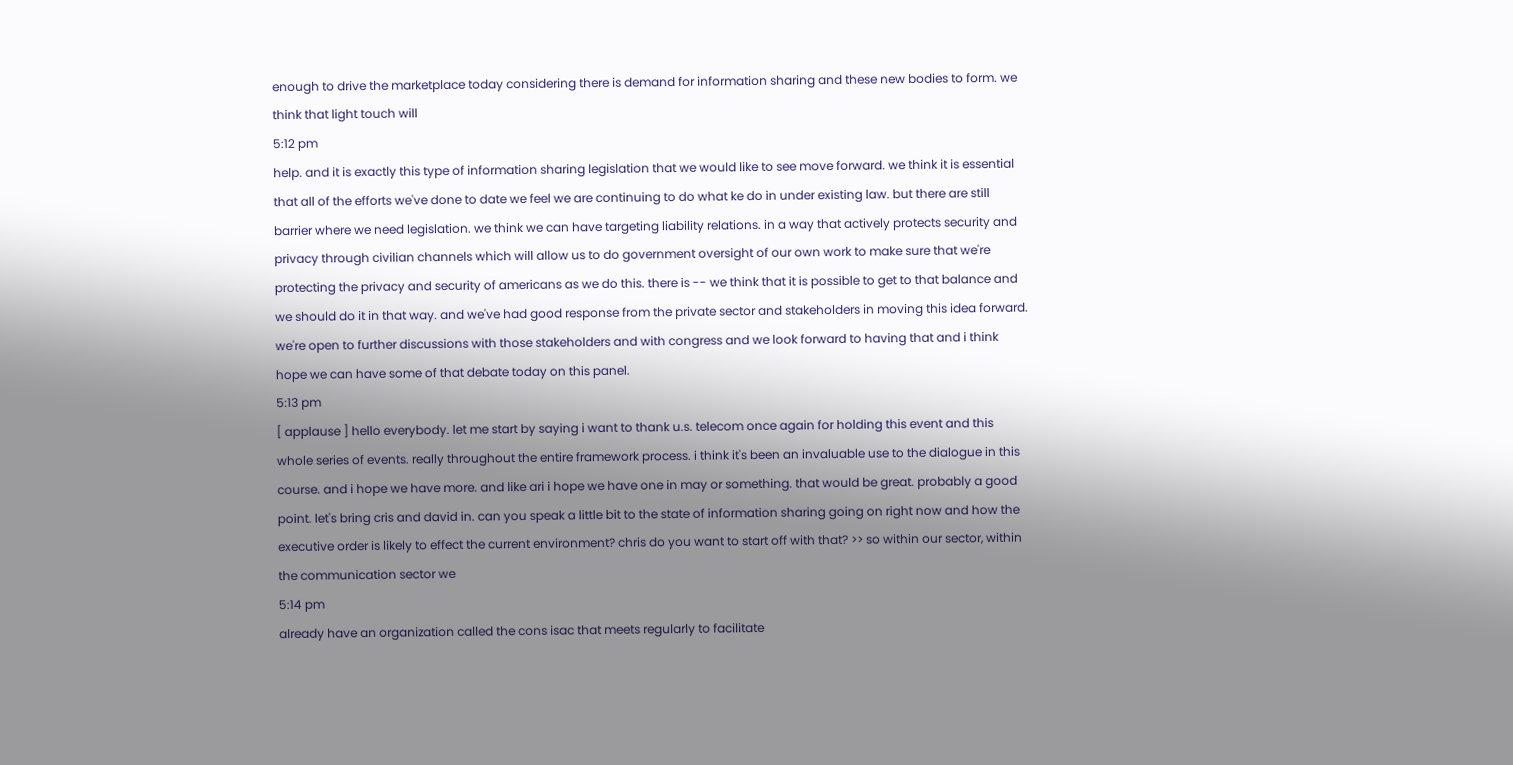enough to drive the marketplace today considering there is demand for information sharing and these new bodies to form. we think that light touch will
5:12 pm
help. and it is exactly this type of information sharing legislation that we would like to see move forward. we think it is essential that all of the efforts we've done to date we feel we are continuing to do what ke do in under existing law. but there are still barrier where we need legislation. we think we can have targeting liability relations. in a way that actively protects security and privacy through civilian channels which will allow us to do government oversight of our own work to make sure that we're protecting the privacy and security of americans as we do this. there is -- we think that it is possible to get to that balance and we should do it in that way. and we've had good response from the private sector and stakeholders in moving this idea forward. we're open to further discussions with those stakeholders and with congress and we look forward to having that and i think hope we can have some of that debate today on this panel.
5:13 pm
[ applause ] hello everybody. let me start by saying i want to thank u.s. telecom once again for holding this event and this whole series of events. really throughout the entire framework process. i think it's been an invaluable use to the dialogue in this course. and i hope we have more. and like ari i hope we have one in may or something. that would be great. probably a good point. let's bring cris and david in. can you speak a little bit to the state of information sharing going on right now and how the executive order is likely to effect the current environment? chris do you want to start off with that? >> so within our sector, within the communication sector we
5:14 pm
already have an organization called the cons isac that meets regularly to facilitate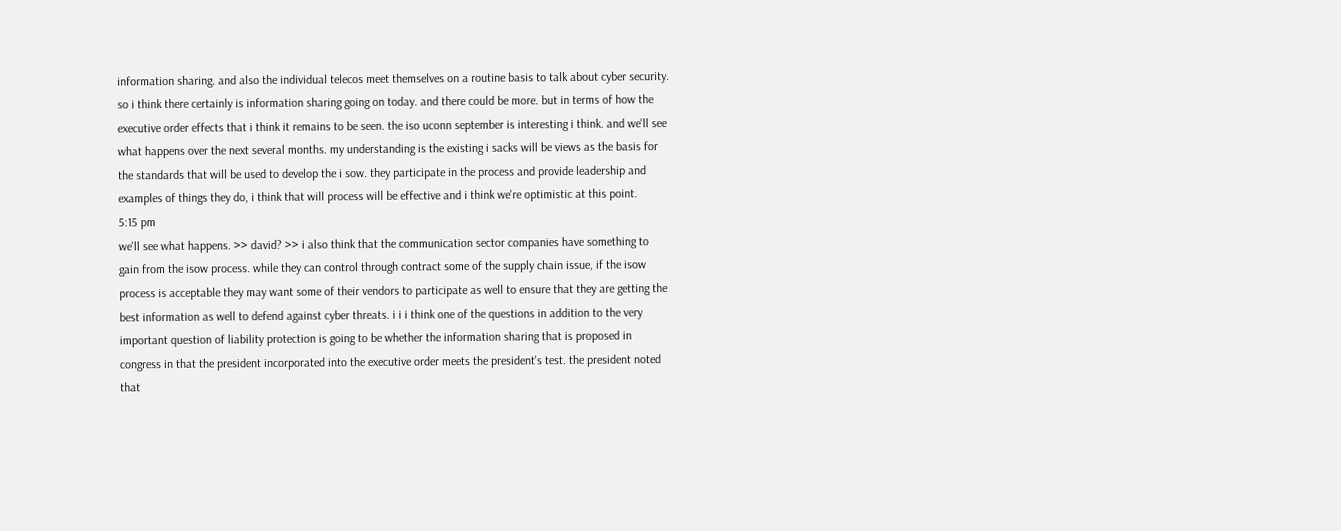information sharing. and also the individual telecos meet themselves on a routine basis to talk about cyber security. so i think there certainly is information sharing going on today. and there could be more. but in terms of how the executive order effects that i think it remains to be seen. the iso uconn september is interesting i think. and we'll see what happens over the next several months. my understanding is the existing i sacks will be views as the basis for the standards that will be used to develop the i sow. they participate in the process and provide leadership and examples of things they do, i think that will process will be effective and i think we're optimistic at this point.
5:15 pm
we'll see what happens. >> david? >> i also think that the communication sector companies have something to gain from the isow process. while they can control through contract some of the supply chain issue, if the isow process is acceptable they may want some of their vendors to participate as well to ensure that they are getting the best information as well to defend against cyber threats. i i i think one of the questions in addition to the very important question of liability protection is going to be whether the information sharing that is proposed in congress in that the president incorporated into the executive order meets the president's test. the president noted that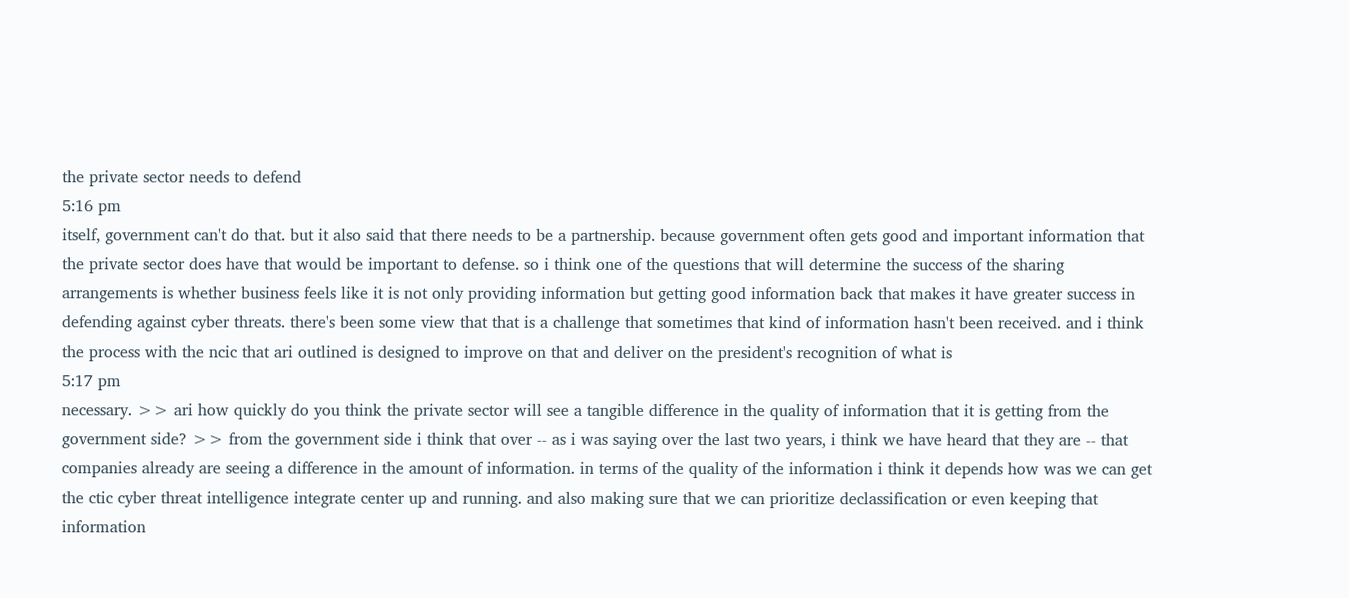the private sector needs to defend
5:16 pm
itself, government can't do that. but it also said that there needs to be a partnership. because government often gets good and important information that the private sector does have that would be important to defense. so i think one of the questions that will determine the success of the sharing arrangements is whether business feels like it is not only providing information but getting good information back that makes it have greater success in defending against cyber threats. there's been some view that that is a challenge that sometimes that kind of information hasn't been received. and i think the process with the ncic that ari outlined is designed to improve on that and deliver on the president's recognition of what is
5:17 pm
necessary. >> ari how quickly do you think the private sector will see a tangible difference in the quality of information that it is getting from the government side? >> from the government side i think that over -- as i was saying over the last two years, i think we have heard that they are -- that companies already are seeing a difference in the amount of information. in terms of the quality of the information i think it depends how was we can get the ctic cyber threat intelligence integrate center up and running. and also making sure that we can prioritize declassification or even keeping that information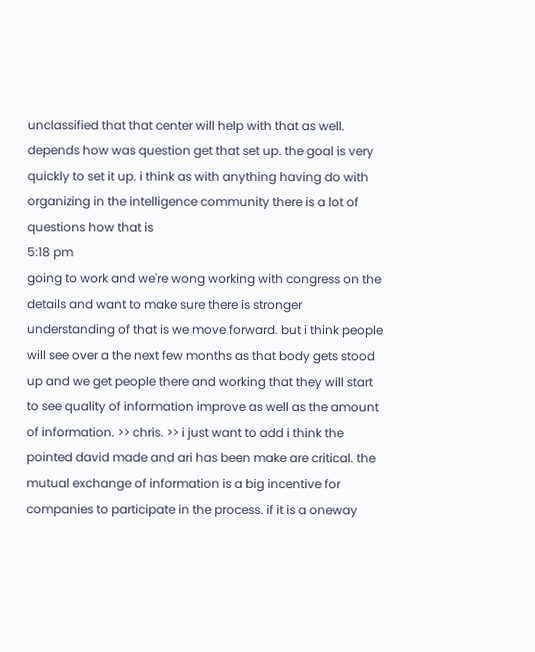unclassified that that center will help with that as well. depends how was question get that set up. the goal is very quickly to set it up. i think as with anything having do with organizing in the intelligence community there is a lot of questions how that is
5:18 pm
going to work and we're wong working with congress on the details and want to make sure there is stronger understanding of that is we move forward. but i think people will see over a the next few months as that body gets stood up and we get people there and working that they will start to see quality of information improve as well as the amount of information. >> chris. >> i just want to add i think the pointed david made and ari has been make are critical. the mutual exchange of information is a big incentive for companies to participate in the process. if it is a oneway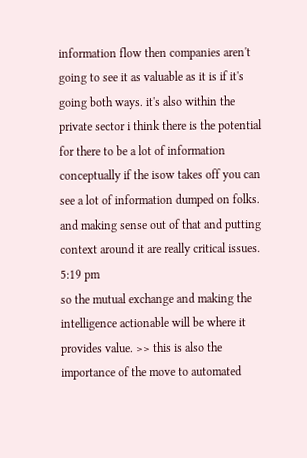information flow then companies aren't going to see it as valuable as it is if it's going both ways. it's also within the private sector i think there is the potential for there to be a lot of information conceptually if the isow takes off you can see a lot of information dumped on folks. and making sense out of that and putting context around it are really critical issues.
5:19 pm
so the mutual exchange and making the intelligence actionable will be where it provides value. >> this is also the importance of the move to automated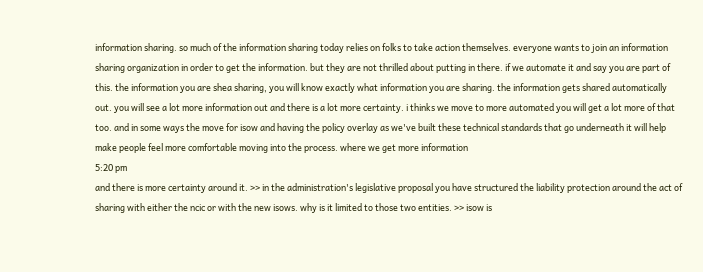information sharing. so much of the information sharing today relies on folks to take action themselves. everyone wants to join an information sharing organization in order to get the information. but they are not thrilled about putting in there. if we automate it and say you are part of this. the information you are shea sharing, you will know exactly what information you are sharing. the information gets shared automatically out. you will see a lot more information out and there is a lot more certainty. i thinks we move to more automated you will get a lot more of that too. and in some ways the move for isow and having the policy overlay as we've built these technical standards that go underneath it will help make people feel more comfortable moving into the process. where we get more information
5:20 pm
and there is more certainty around it. >> in the administration's legislative proposal you have structured the liability protection around the act of sharing with either the ncic or with the new isows. why is it limited to those two entities. >> isow is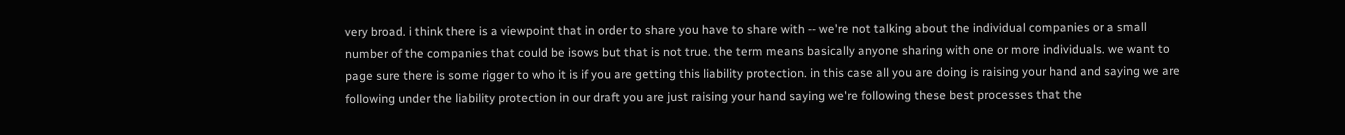very broad. i think there is a viewpoint that in order to share you have to share with -- we're not talking about the individual companies or a small number of the companies that could be isows but that is not true. the term means basically anyone sharing with one or more individuals. we want to page sure there is some rigger to who it is if you are getting this liability protection. in this case all you are doing is raising your hand and saying we are following under the liability protection in our draft you are just raising your hand saying we're following these best processes that the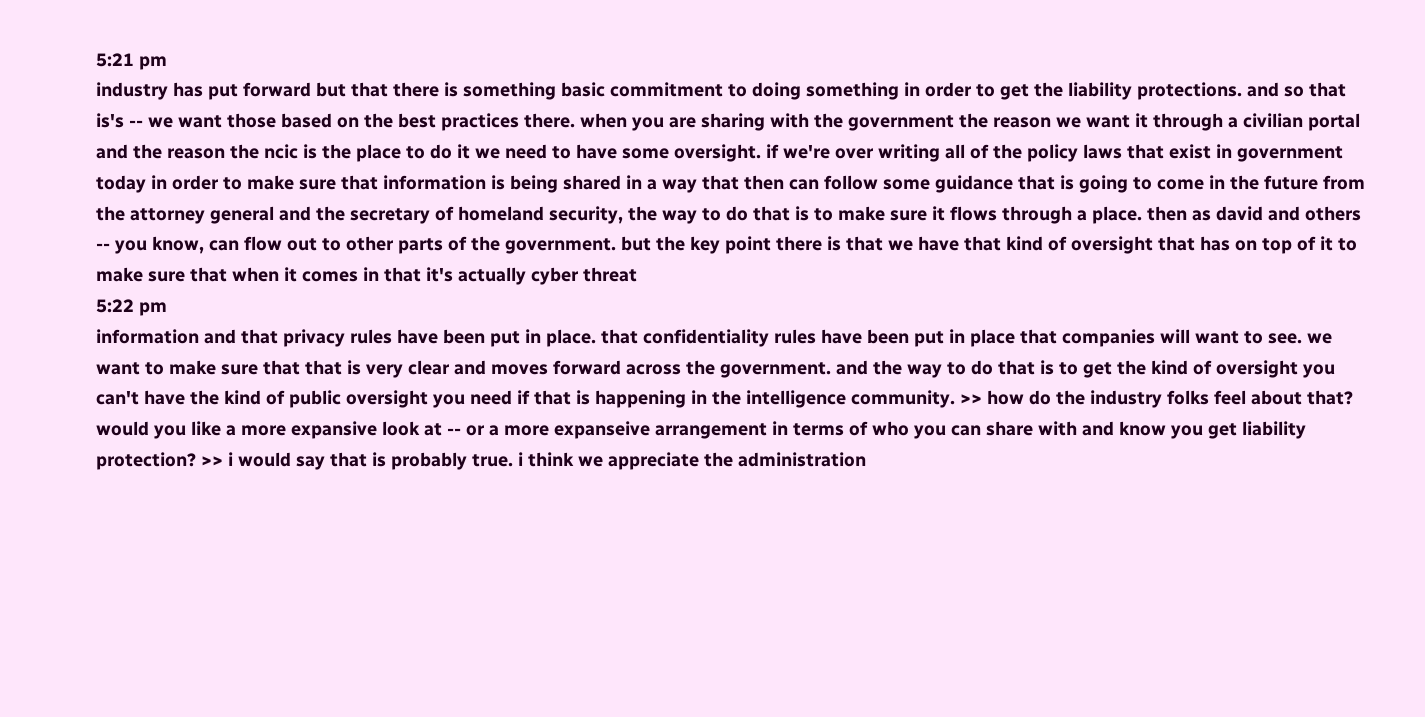5:21 pm
industry has put forward but that there is something basic commitment to doing something in order to get the liability protections. and so that is's -- we want those based on the best practices there. when you are sharing with the government the reason we want it through a civilian portal and the reason the ncic is the place to do it we need to have some oversight. if we're over writing all of the policy laws that exist in government today in order to make sure that information is being shared in a way that then can follow some guidance that is going to come in the future from the attorney general and the secretary of homeland security, the way to do that is to make sure it flows through a place. then as david and others -- you know, can flow out to other parts of the government. but the key point there is that we have that kind of oversight that has on top of it to make sure that when it comes in that it's actually cyber threat
5:22 pm
information and that privacy rules have been put in place. that confidentiality rules have been put in place that companies will want to see. we want to make sure that that is very clear and moves forward across the government. and the way to do that is to get the kind of oversight you can't have the kind of public oversight you need if that is happening in the intelligence community. >> how do the industry folks feel about that? would you like a more expansive look at -- or a more expanseive arrangement in terms of who you can share with and know you get liability protection? >> i would say that is probably true. i think we appreciate the administration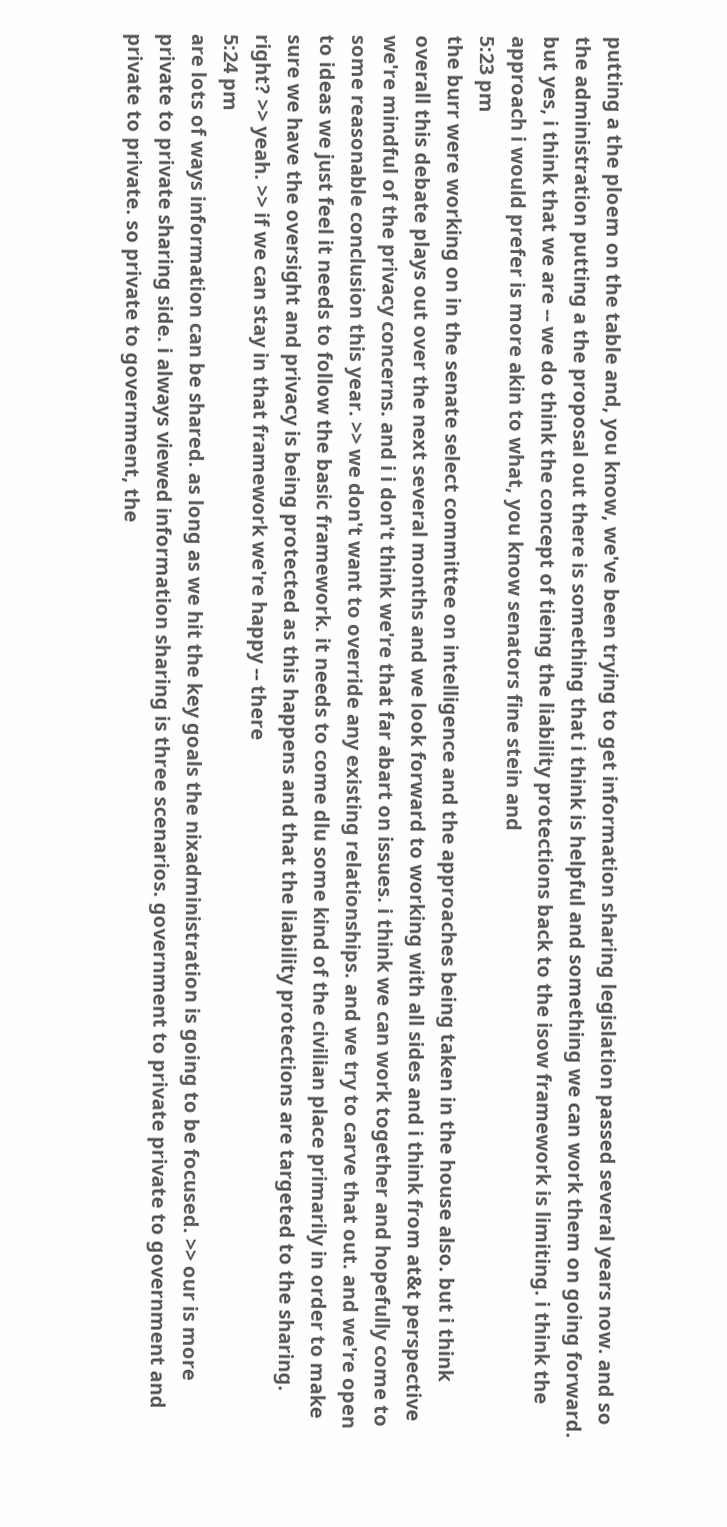putting a the ploem on the table and, you know, we've been trying to get information sharing legislation passed several years now. and so the administration putting a the proposal out there is something that i think is helpful and something we can work them on going forward. but yes, i think that we are -- we do think the concept of tieing the liability protections back to the isow framework is limiting. i think the approach i would prefer is more akin to what, you know senators fine stein and
5:23 pm
the burr were working on in the senate select committee on intelligence and the approaches being taken in the house also. but i think overall this debate plays out over the next several months and we look forward to working with all sides and i think from at&t perspective we're mindful of the privacy concerns. and i i don't think we're that far abart on issues. i think we can work together and hopefully come to some reasonable conclusion this year. >> we don't want to override any existing relationships. and we try to carve that out. and we're open to ideas we just feel it needs to follow the basic framework. it needs to come dlu some kind of the civilian place primarily in order to make sure we have the oversight and privacy is being protected as this happens and that the liability protections are targeted to the sharing. right? >> yeah. >> if we can stay in that framework we're happy -- there
5:24 pm
are lots of ways information can be shared. as long as we hit the key goals the nixadministration is going to be focused. >> our is more private to private sharing side. i always viewed information sharing is three scenarios. government to private private to government and private to private. so private to government, the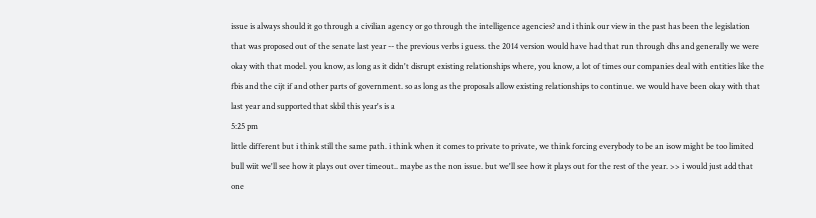issue is always should it go through a civilian agency or go through the intelligence agencies? and i think our view in the past has been the legislation that was proposed out of the senate last year -- the previous verbs i guess. the 2014 version would have had that run through dhs and generally we were okay with that model. you know, as long as it didn't disrupt existing relationships where, you know, a lot of times our companies deal with entities like the fbis and the cijt if and other parts of government. so as long as the proposals allow existing relationships to continue. we would have been okay with that last year and supported that skbil this year's is a
5:25 pm
little different but i think still the same path. i think when it comes to private to private, we think forcing everybody to be an isow might be too limited bull wiit we'll see how it plays out over timeout.. maybe as the non issue. but we'll see how it plays out for the rest of the year. >> i would just add that one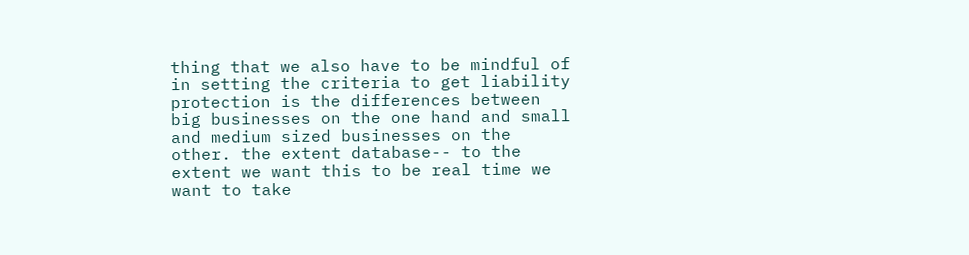thing that we also have to be mindful of in setting the criteria to get liability protection is the differences between big businesses on the one hand and small and medium sized businesses on the other. the extent database-- to the extent we want this to be real time we want to take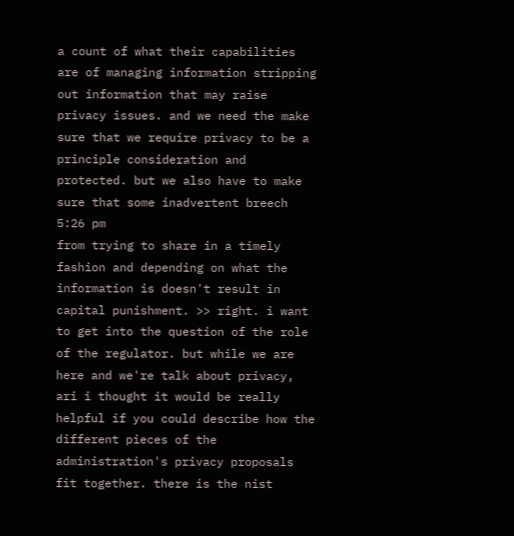a count of what their capabilities are of managing information stripping out information that may raise privacy issues. and we need the make sure that we require privacy to be a principle consideration and protected. but we also have to make sure that some inadvertent breech
5:26 pm
from trying to share in a timely fashion and depending on what the information is doesn't result in capital punishment. >> right. i want to get into the question of the role of the regulator. but while we are here and we're talk about privacy, ari i thought it would be really helpful if you could describe how the different pieces of the administration's privacy proposals fit together. there is the nist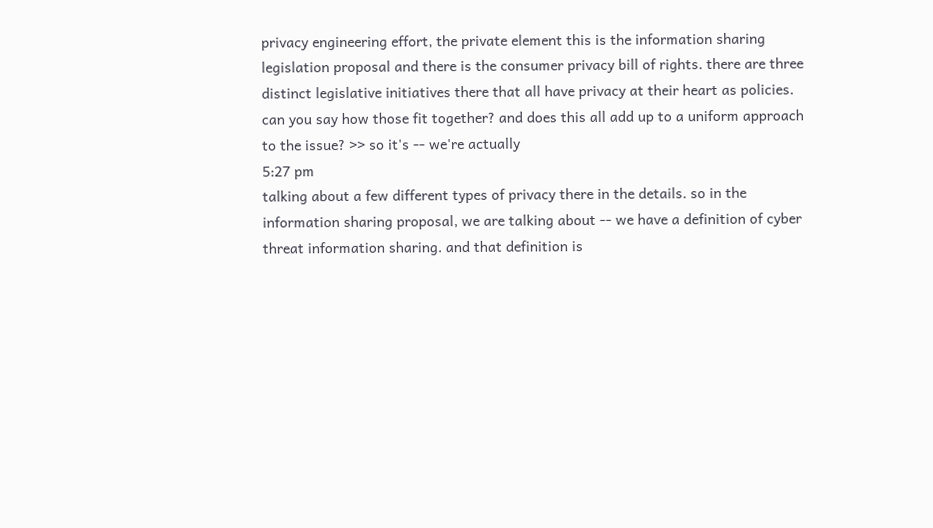privacy engineering effort, the private element this is the information sharing legislation proposal and there is the consumer privacy bill of rights. there are three distinct legislative initiatives there that all have privacy at their heart as policies. can you say how those fit together? and does this all add up to a uniform approach to the issue? >> so it's -- we're actually
5:27 pm
talking about a few different types of privacy there in the details. so in the information sharing proposal, we are talking about -- we have a definition of cyber threat information sharing. and that definition is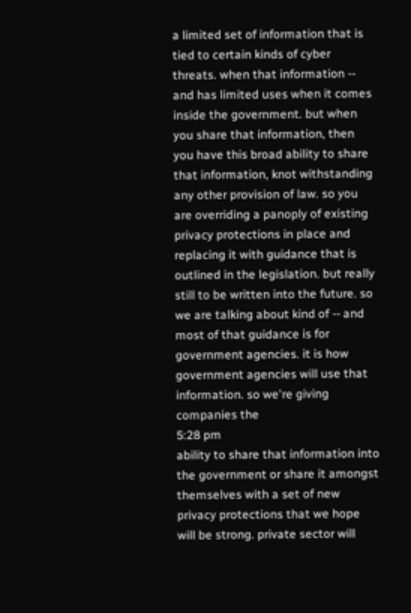a limited set of information that is tied to certain kinds of cyber threats. when that information -- and has limited uses when it comes inside the government. but when you share that information, then you have this broad ability to share that information, knot withstanding any other provision of law. so you are overriding a panoply of existing privacy protections in place and replacing it with guidance that is outlined in the legislation. but really still to be written into the future. so we are talking about kind of -- and most of that guidance is for government agencies. it is how government agencies will use that information. so we're giving companies the
5:28 pm
ability to share that information into the government or share it amongst themselves with a set of new privacy protections that we hope will be strong. private sector will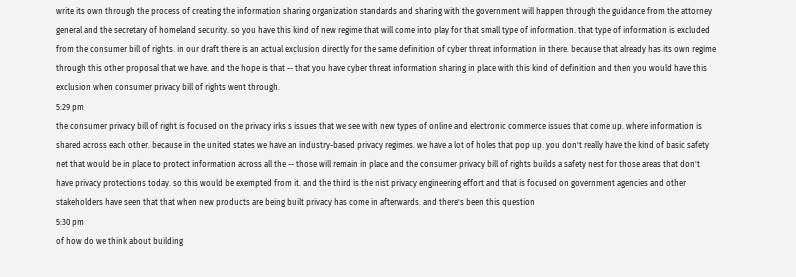write its own through the process of creating the information sharing organization standards and sharing with the government will happen through the guidance from the attorney general and the secretary of homeland security. so you have this kind of new regime that will come into play for that small type of information. that type of information is excluded from the consumer bill of rights. in our draft there is an actual exclusion directly for the same definition of cyber threat information in there. because that already has its own regime through this other proposal that we have. and the hope is that -- that you have cyber threat information sharing in place with this kind of definition and then you would have this exclusion when consumer privacy bill of rights went through.
5:29 pm
the consumer privacy bill of right is focused on the privacy irks s issues that we see with new types of online and electronic commerce issues that come up. where information is shared across each other. because in the united states we have an industry-based privacy regimes. we have a lot of holes that pop up. you don't really have the kind of basic safety net that would be in place to protect information across all the -- those will remain in place and the consumer privacy bill of rights builds a safety nest for those areas that don't have privacy protections today. so this would be exempted from it. and the third is the nist privacy engineering effort and that is focused on government agencies and other stakeholders have seen that that when new products are being built privacy has come in afterwards. and there's been this question
5:30 pm
of how do we think about building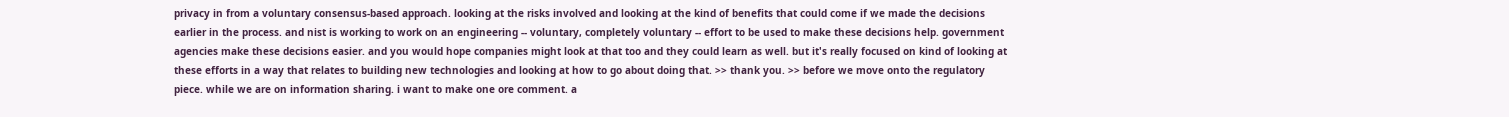privacy in from a voluntary consensus-based approach. looking at the risks involved and looking at the kind of benefits that could come if we made the decisions earlier in the process. and nist is working to work on an engineering -- voluntary, completely voluntary -- effort to be used to make these decisions help. government agencies make these decisions easier. and you would hope companies might look at that too and they could learn as well. but it's really focused on kind of looking at these efforts in a way that relates to building new technologies and looking at how to go about doing that. >> thank you. >> before we move onto the regulatory piece. while we are on information sharing. i want to make one ore comment. a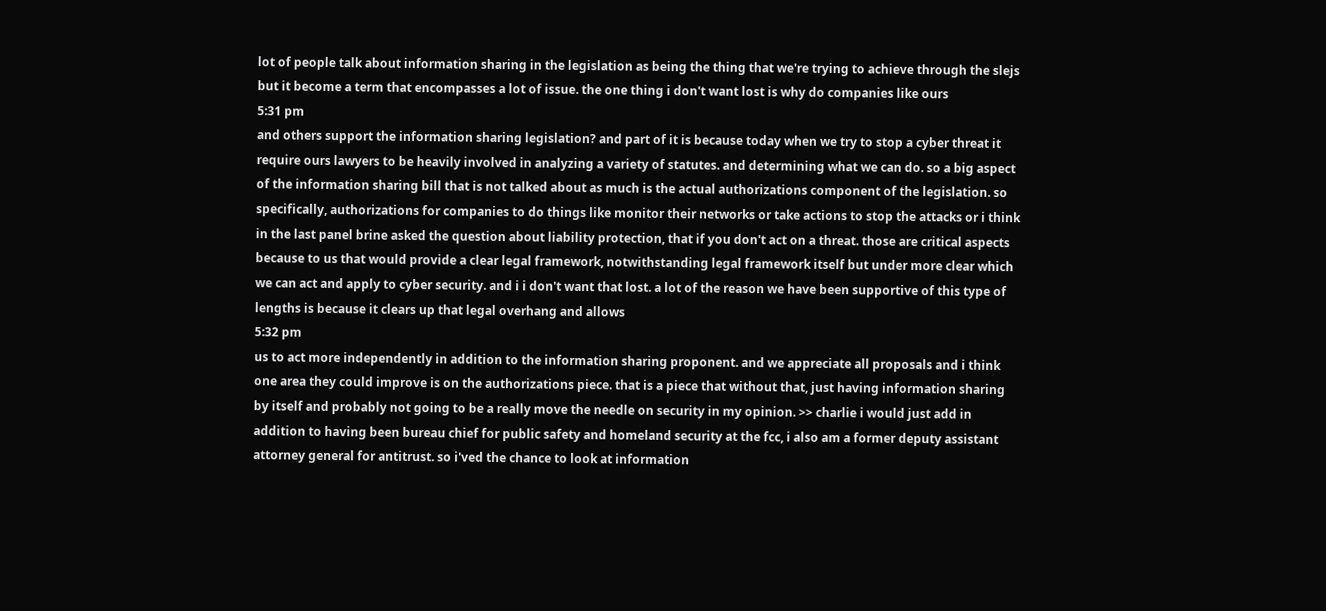lot of people talk about information sharing in the legislation as being the thing that we're trying to achieve through the slejs but it become a term that encompasses a lot of issue. the one thing i don't want lost is why do companies like ours
5:31 pm
and others support the information sharing legislation? and part of it is because today when we try to stop a cyber threat it require ours lawyers to be heavily involved in analyzing a variety of statutes. and determining what we can do. so a big aspect of the information sharing bill that is not talked about as much is the actual authorizations component of the legislation. so specifically, authorizations for companies to do things like monitor their networks or take actions to stop the attacks or i think in the last panel brine asked the question about liability protection, that if you don't act on a threat. those are critical aspects because to us that would provide a clear legal framework, notwithstanding legal framework itself but under more clear which we can act and apply to cyber security. and i i don't want that lost. a lot of the reason we have been supportive of this type of lengths is because it clears up that legal overhang and allows
5:32 pm
us to act more independently in addition to the information sharing proponent. and we appreciate all proposals and i think one area they could improve is on the authorizations piece. that is a piece that without that, just having information sharing by itself and probably not going to be a really move the needle on security in my opinion. >> charlie i would just add in addition to having been bureau chief for public safety and homeland security at the fcc, i also am a former deputy assistant attorney general for antitrust. so i'ved the chance to look at information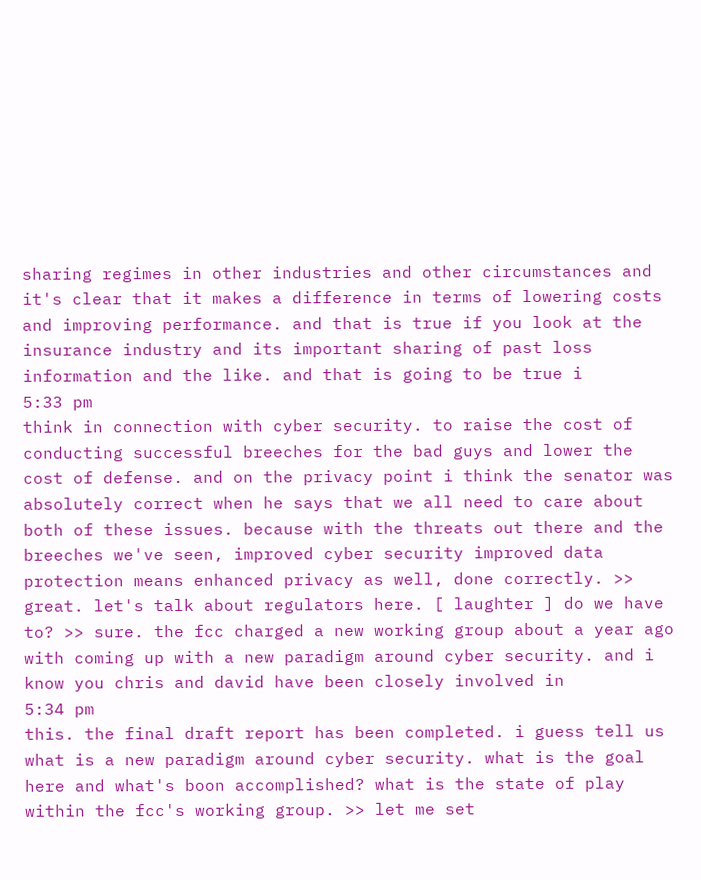sharing regimes in other industries and other circumstances and it's clear that it makes a difference in terms of lowering costs and improving performance. and that is true if you look at the insurance industry and its important sharing of past loss information and the like. and that is going to be true i
5:33 pm
think in connection with cyber security. to raise the cost of conducting successful breeches for the bad guys and lower the cost of defense. and on the privacy point i think the senator was absolutely correct when he says that we all need to care about both of these issues. because with the threats out there and the breeches we've seen, improved cyber security improved data protection means enhanced privacy as well, done correctly. >> great. let's talk about regulators here. [ laughter ] do we have to? >> sure. the fcc charged a new working group about a year ago with coming up with a new paradigm around cyber security. and i know you chris and david have been closely involved in
5:34 pm
this. the final draft report has been completed. i guess tell us what is a new paradigm around cyber security. what is the goal here and what's boon accomplished? what is the state of play within the fcc's working group. >> let me set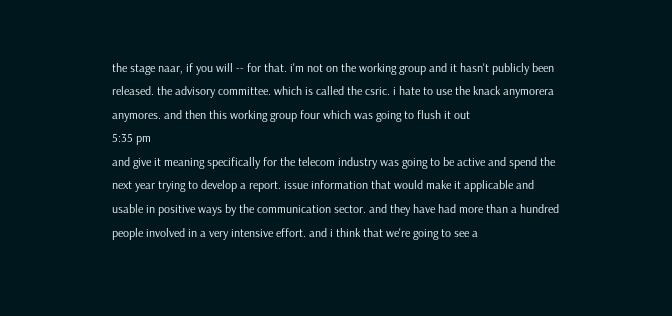the stage naar, if you will -- for that. i'm not on the working group and it hasn't publicly been released. the advisory committee. which is called the csric. i hate to use the knack anymorera anymores. and then this working group four which was going to flush it out
5:35 pm
and give it meaning specifically for the telecom industry was going to be active and spend the next year trying to develop a report. issue information that would make it applicable and usable in positive ways by the communication sector. and they have had more than a hundred people involved in a very intensive effort. and i think that we're going to see a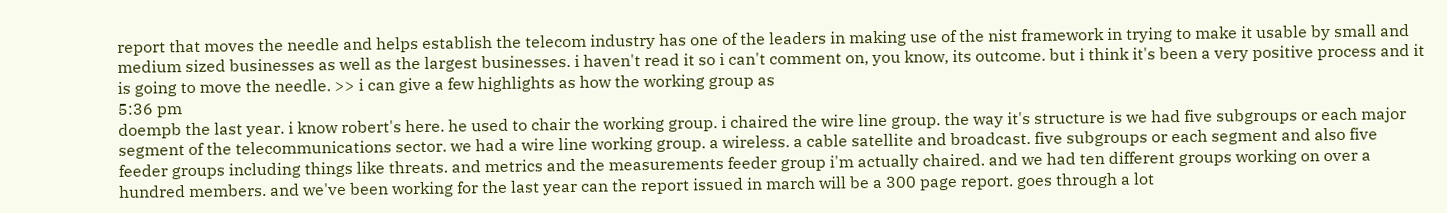report that moves the needle and helps establish the telecom industry has one of the leaders in making use of the nist framework in trying to make it usable by small and medium sized businesses as well as the largest businesses. i haven't read it so i can't comment on, you know, its outcome. but i think it's been a very positive process and it is going to move the needle. >> i can give a few highlights as how the working group as
5:36 pm
doempb the last year. i know robert's here. he used to chair the working group. i chaired the wire line group. the way it's structure is we had five subgroups or each major segment of the telecommunications sector. we had a wire line working group. a wireless. a cable satellite and broadcast. five subgroups or each segment and also five feeder groups including things like threats. and metrics and the measurements feeder group i'm actually chaired. and we had ten different groups working on over a hundred members. and we've been working for the last year can the report issued in march will be a 300 page report. goes through a lot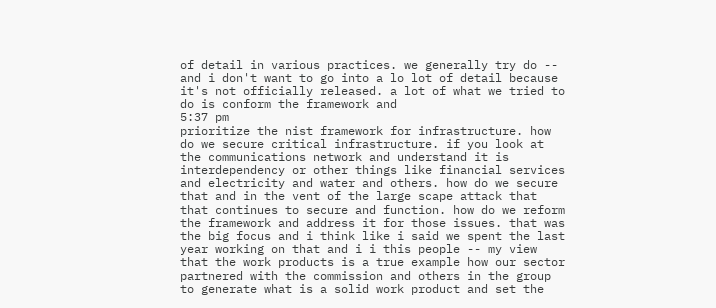of detail in various practices. we generally try do -- and i don't want to go into a lo lot of detail because it's not officially released. a lot of what we tried to do is conform the framework and
5:37 pm
prioritize the nist framework for infrastructure. how do we secure critical infrastructure. if you look at the communications network and understand it is interdependency or other things like financial services and electricity and water and others. how do we secure that and in the vent of the large scape attack that that continues to secure and function. how do we reform the framework and address it for those issues. that was the big focus and i think like i said we spent the last year working on that and i i this people -- my view that the work products is a true example how our sector partnered with the commission and others in the group to generate what is a solid work product and set the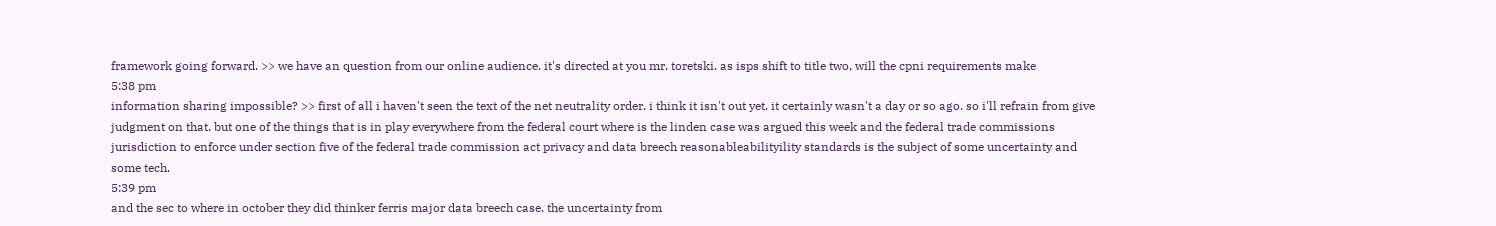framework going forward. >> we have an question from our online audience. it's directed at you mr. toretski. as isps shift to title two, will the cpni requirements make
5:38 pm
information sharing impossible? >> first of all i haven't seen the text of the net neutrality order. i think it isn't out yet. it certainly wasn't a day or so ago. so i'll refrain from give judgment on that. but one of the things that is in play everywhere from the federal court where is the linden case was argued this week and the federal trade commissions jurisdiction to enforce under section five of the federal trade commission act privacy and data breech reasonableabilityility standards is the subject of some uncertainty and some tech.
5:39 pm
and the sec to where in october they did thinker ferris major data breech case. the uncertainty from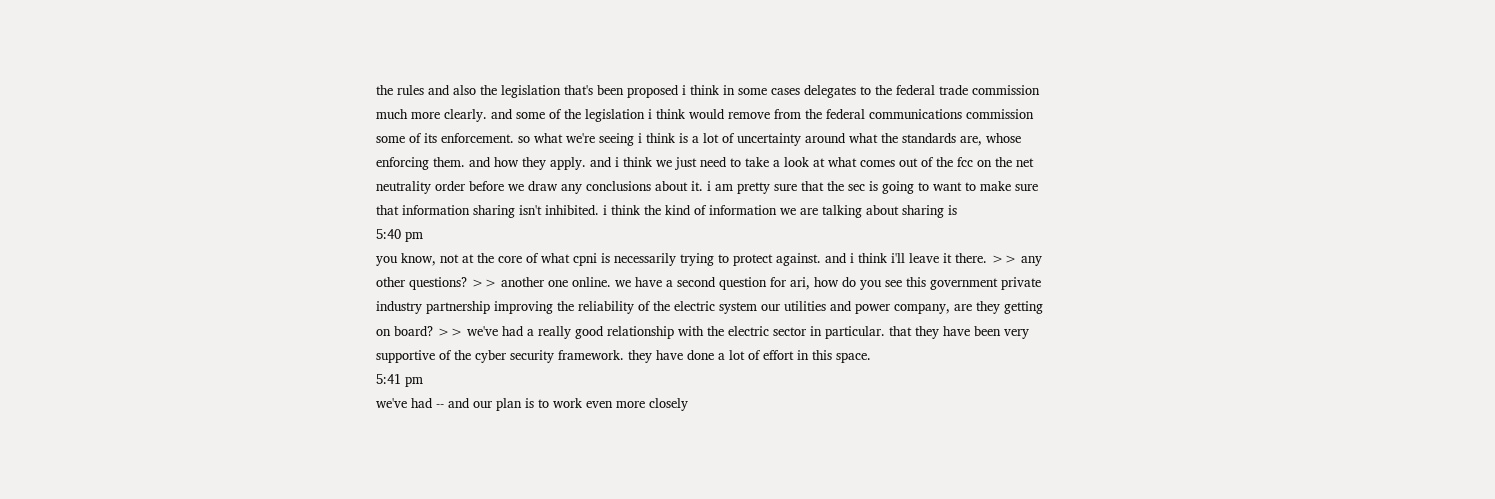the rules and also the legislation that's been proposed i think in some cases delegates to the federal trade commission much more clearly. and some of the legislation i think would remove from the federal communications commission some of its enforcement. so what we're seeing i think is a lot of uncertainty around what the standards are, whose enforcing them. and how they apply. and i think we just need to take a look at what comes out of the fcc on the net neutrality order before we draw any conclusions about it. i am pretty sure that the sec is going to want to make sure that information sharing isn't inhibited. i think the kind of information we are talking about sharing is
5:40 pm
you know, not at the core of what cpni is necessarily trying to protect against. and i think i'll leave it there. >> any other questions? >> another one online. we have a second question for ari, how do you see this government private industry partnership improving the reliability of the electric system our utilities and power company, are they getting on board? >> we've had a really good relationship with the electric sector in particular. that they have been very supportive of the cyber security framework. they have done a lot of effort in this space.
5:41 pm
we've had -- and our plan is to work even more closely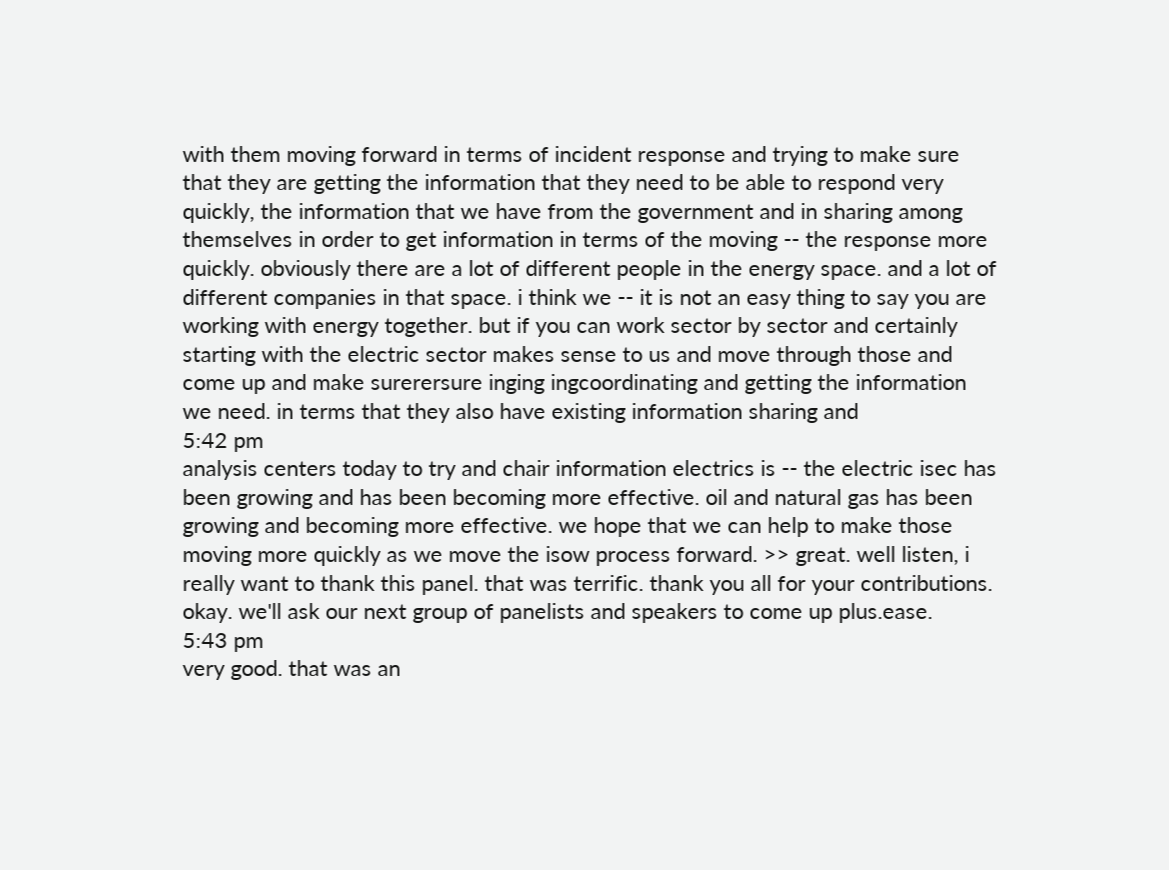with them moving forward in terms of incident response and trying to make sure that they are getting the information that they need to be able to respond very quickly, the information that we have from the government and in sharing among themselves in order to get information in terms of the moving -- the response more quickly. obviously there are a lot of different people in the energy space. and a lot of different companies in that space. i think we -- it is not an easy thing to say you are working with energy together. but if you can work sector by sector and certainly starting with the electric sector makes sense to us and move through those and come up and make surerersure inging ingcoordinating and getting the information we need. in terms that they also have existing information sharing and
5:42 pm
analysis centers today to try and chair information electrics is -- the electric isec has been growing and has been becoming more effective. oil and natural gas has been growing and becoming more effective. we hope that we can help to make those moving more quickly as we move the isow process forward. >> great. well listen, i really want to thank this panel. that was terrific. thank you all for your contributions. okay. we'll ask our next group of panelists and speakers to come up plus.ease.
5:43 pm
very good. that was an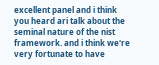excellent panel and i think you heard ari talk about the seminal nature of the nist framework. and i think we're very fortunate to have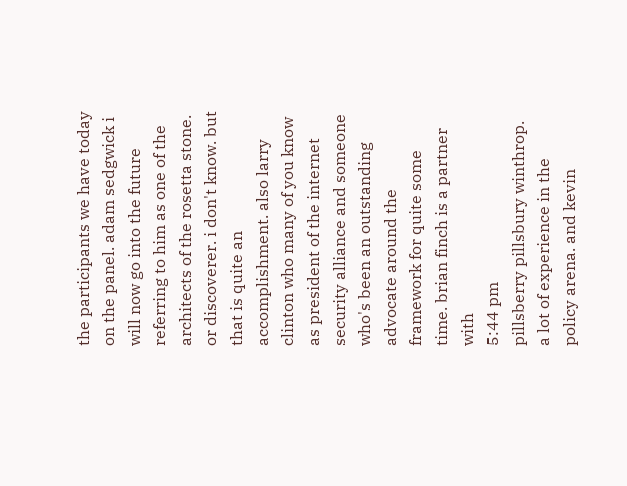the participants we have today on the panel. adam sedgwick i will now go into the future referring to him as one of the architects of the rosetta stone. or discoverer. i don't know. but that is quite an accomplishment. also larry clinton who many of you know as president of the internet security alliance and someone who's been an outstanding advocate around the framework for quite some time. brian finch is a partner with
5:44 pm
pillsberry pillsbury winthrop. a lot of experience in the policy arena. and kevin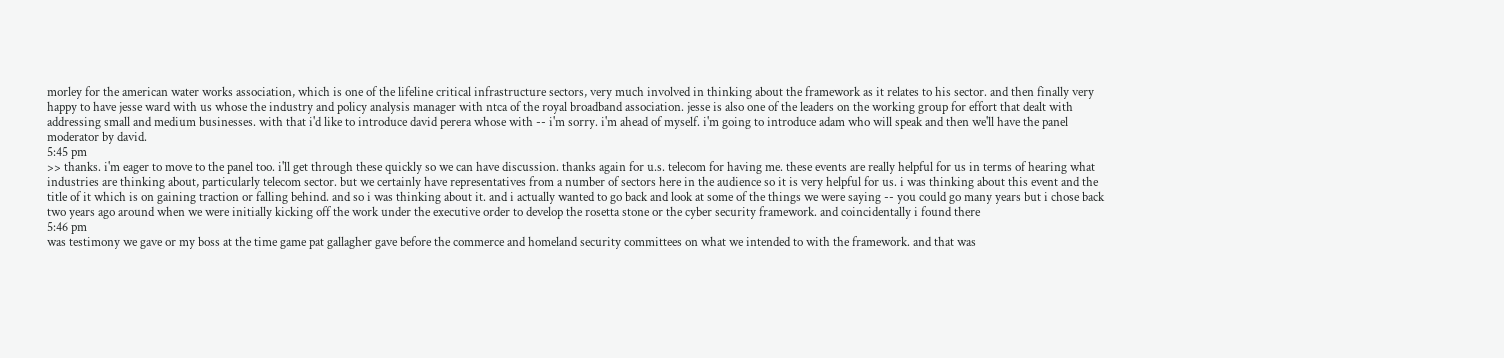morley for the american water works association, which is one of the lifeline critical infrastructure sectors, very much involved in thinking about the framework as it relates to his sector. and then finally very happy to have jesse ward with us whose the industry and policy analysis manager with ntca of the royal broadband association. jesse is also one of the leaders on the working group for effort that dealt with addressing small and medium businesses. with that i'd like to introduce david perera whose with -- i'm sorry. i'm ahead of myself. i'm going to introduce adam who will speak and then we'll have the panel moderator by david.
5:45 pm
>> thanks. i'm eager to move to the panel too. i'll get through these quickly so we can have discussion. thanks again for u.s. telecom for having me. these events are really helpful for us in terms of hearing what industries are thinking about, particularly telecom sector. but we certainly have representatives from a number of sectors here in the audience so it is very helpful for us. i was thinking about this event and the title of it which is on gaining traction or falling behind. and so i was thinking about it. and i actually wanted to go back and look at some of the things we were saying -- you could go many years but i chose back two years ago around when we were initially kicking off the work under the executive order to develop the rosetta stone or the cyber security framework. and coincidentally i found there
5:46 pm
was testimony we gave or my boss at the time game pat gallagher gave before the commerce and homeland security committees on what we intended to with the framework. and that was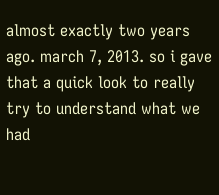almost exactly two years ago. march 7, 2013. so i gave that a quick look to really try to understand what we had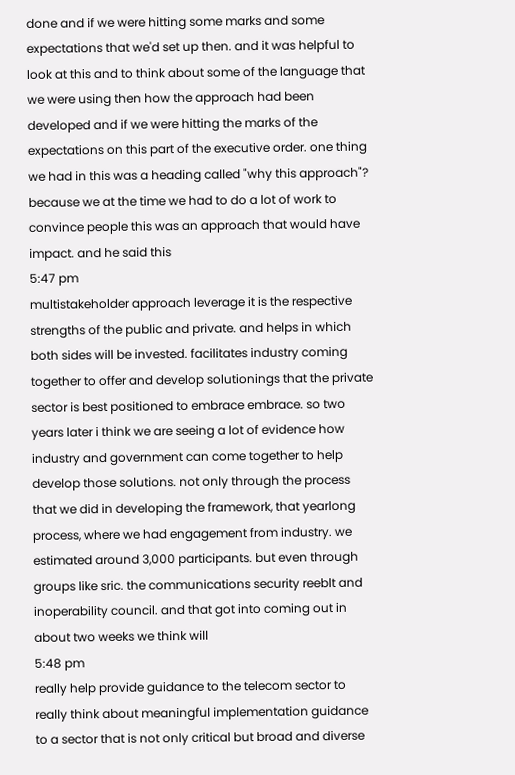done and if we were hitting some marks and some expectations that we'd set up then. and it was helpful to look at this and to think about some of the language that we were using then how the approach had been developed and if we were hitting the marks of the expectations on this part of the executive order. one thing we had in this was a heading called "why this approach"? because we at the time we had to do a lot of work to convince people this was an approach that would have impact. and he said this
5:47 pm
multistakeholder approach leverage it is the respective strengths of the public and private. and helps in which both sides will be invested. facilitates industry coming together to offer and develop solutionings that the private sector is best positioned to embrace embrace. so two years later i think we are seeing a lot of evidence how industry and government can come together to help develop those solutions. not only through the process that we did in developing the framework, that yearlong process, where we had engagement from industry. we estimated around 3,000 participants. but even through groups like sric. the communications security reeblt and inoperability council. and that got into coming out in about two weeks we think will
5:48 pm
really help provide guidance to the telecom sector to really think about meaningful implementation guidance to a sector that is not only critical but broad and diverse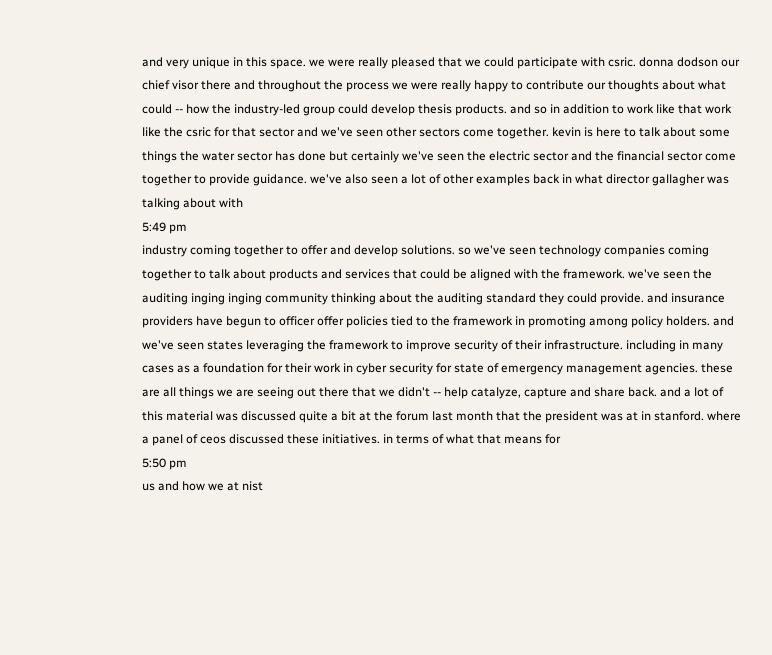and very unique in this space. we were really pleased that we could participate with csric. donna dodson our chief visor there and throughout the process we were really happy to contribute our thoughts about what could -- how the industry-led group could develop thesis products. and so in addition to work like that work like the csric for that sector and we've seen other sectors come together. kevin is here to talk about some things the water sector has done but certainly we've seen the electric sector and the financial sector come together to provide guidance. we've also seen a lot of other examples back in what director gallagher was talking about with
5:49 pm
industry coming together to offer and develop solutions. so we've seen technology companies coming together to talk about products and services that could be aligned with the framework. we've seen the auditing inging inging community thinking about the auditing standard they could provide. and insurance providers have begun to officer offer policies tied to the framework in promoting among policy holders. and we've seen states leveraging the framework to improve security of their infrastructure. including in many cases as a foundation for their work in cyber security for state of emergency management agencies. these are all things we are seeing out there that we didn't -- help catalyze, capture and share back. and a lot of this material was discussed quite a bit at the forum last month that the president was at in stanford. where a panel of ceos discussed these initiatives. in terms of what that means for
5:50 pm
us and how we at nist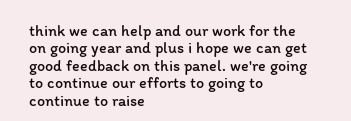think we can help and our work for the on going year and plus i hope we can get good feedback on this panel. we're going to continue our efforts to going to continue to raise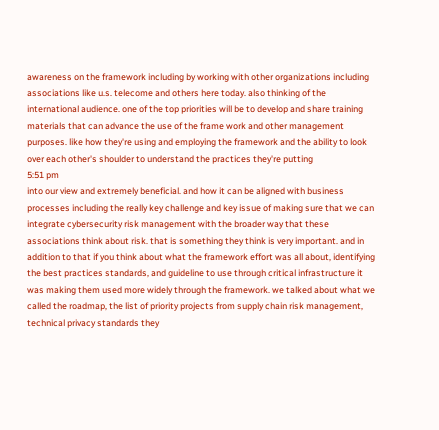awareness on the framework including by working with other organizations including associations like u.s. telecome and others here today. also thinking of the international audience. one of the top priorities will be to develop and share training materials that can advance the use of the frame work and other management purposes. like how they're using and employing the framework and the ability to look over each other's shoulder to understand the practices they're putting
5:51 pm
into our view and extremely beneficial. and how it can be aligned with business processes including the really key challenge and key issue of making sure that we can integrate cybersecurity risk management with the broader way that these associations think about risk. that is something they think is very important. and in addition to that if you think about what the framework effort was all about, identifying the best practices standards, and guideline to use through critical infrastructure it was making them used more widely through the framework. we talked about what we called the roadmap, the list of priority projects from supply chain risk management, technical privacy standards they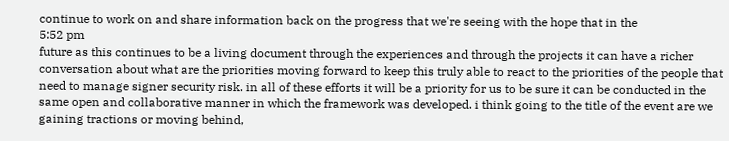continue to work on and share information back on the progress that we're seeing with the hope that in the
5:52 pm
future as this continues to be a living document through the experiences and through the projects it can have a richer conversation about what are the priorities moving forward to keep this truly able to react to the priorities of the people that need to manage signer security risk. in all of these efforts it will be a priority for us to be sure it can be conducted in the same open and collaborative manner in which the framework was developed. i think going to the title of the event are we gaining tractions or moving behind,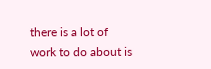there is a lot of work to do about is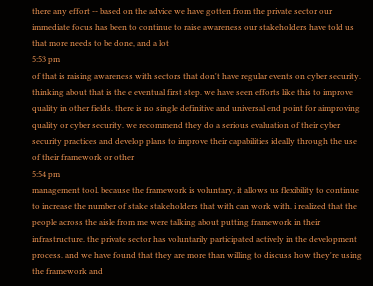there any effort -- based on the advice we have gotten from the private sector our immediate focus has been to continue to raise awareness our stakeholders have told us that more needs to be done, and a lot
5:53 pm
of that is raising awareness with sectors that don't have regular events on cyber security. thinking about that is the e eventual first step. we have seen efforts like this to improve quality in other fields. there is no single definitive and universal end point for aimproving quality or cyber security. we recommend they do a serious evaluation of their cyber security practices and develop plans to improve their capabilities ideally through the use of their framework or other
5:54 pm
management tool. because the framework is voluntary, it allows us flexibility to continue to increase the number of stake stakeholders that with can work with. i realized that the people across the aisle from me were talking about putting framework in their infrastructure. the private sector has voluntarily participated actively in the development process. and we have found that they are more than willing to discuss how they're using the framework and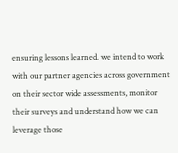ensuring lessons learned. we intend to work with our partner agencies across government on their sector wide assessments, monitor their surveys and understand how we can leverage those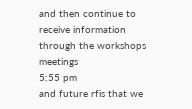and then continue to receive information through the workshops meetings
5:55 pm
and future rfis that we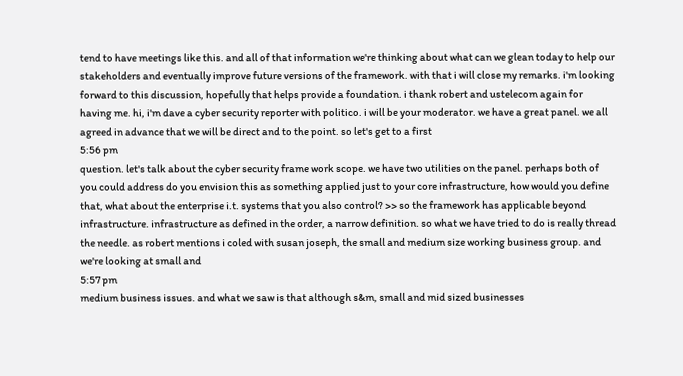tend to have meetings like this. and all of that information we're thinking about what can we glean today to help our stakeholders and eventually improve future versions of the framework. with that i will close my remarks. i'm looking forward to this discussion, hopefully that helps provide a foundation. i thank robert and ustelecom again for having me. hi, i'm dave a cyber security reporter with politico. i will be your moderator. we have a great panel. we all agreed in advance that we will be direct and to the point. so let's get to a first
5:56 pm
question. let's talk about the cyber security frame work scope. we have two utilities on the panel. perhaps both of you could address do you envision this as something applied just to your core infrastructure, how would you define that, what about the enterprise i.t. systems that you also control? >> so the framework has applicable beyond infrastructure. infrastructure as defined in the order, a narrow definition. so what we have tried to do is really thread the needle. as robert mentions i coled with susan joseph, the small and medium size working business group. and we're looking at small and
5:57 pm
medium business issues. and what we saw is that although s&m, small and mid sized businesses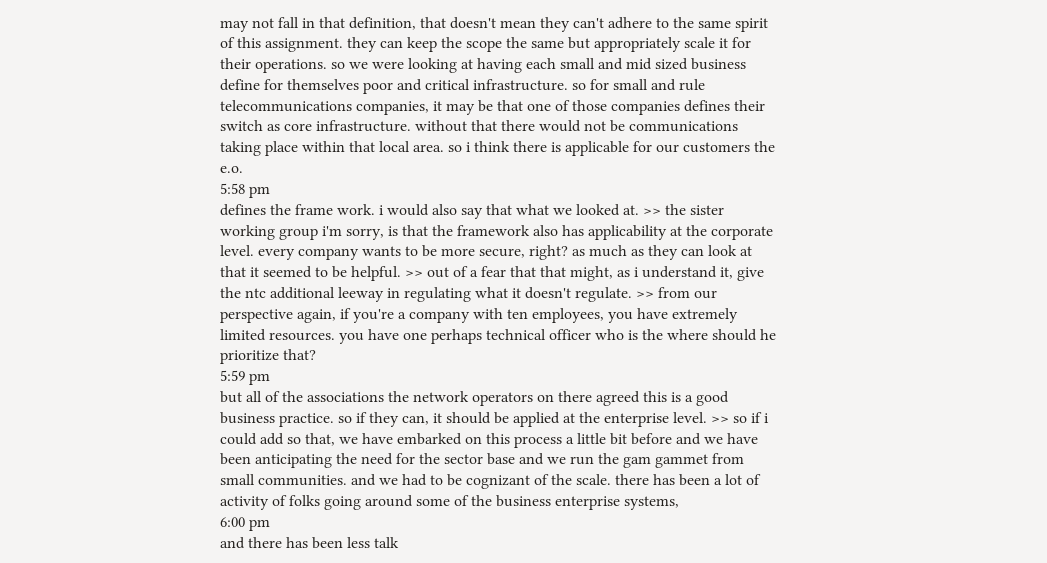may not fall in that definition, that doesn't mean they can't adhere to the same spirit of this assignment. they can keep the scope the same but appropriately scale it for their operations. so we were looking at having each small and mid sized business define for themselves poor and critical infrastructure. so for small and rule telecommunications companies, it may be that one of those companies defines their switch as core infrastructure. without that there would not be communications taking place within that local area. so i think there is applicable for our customers the e.o.
5:58 pm
defines the frame work. i would also say that what we looked at. >> the sister working group i'm sorry, is that the framework also has applicability at the corporate level. every company wants to be more secure, right? as much as they can look at that it seemed to be helpful. >> out of a fear that that might, as i understand it, give the ntc additional leeway in regulating what it doesn't regulate. >> from our perspective again, if you're a company with ten employees, you have extremely limited resources. you have one perhaps technical officer who is the where should he prioritize that?
5:59 pm
but all of the associations the network operators on there agreed this is a good business practice. so if they can, it should be applied at the enterprise level. >> so if i could add so that, we have embarked on this process a little bit before and we have been anticipating the need for the sector base and we run the gam gammet from small communities. and we had to be cognizant of the scale. there has been a lot of activity of folks going around some of the business enterprise systems,
6:00 pm
and there has been less talk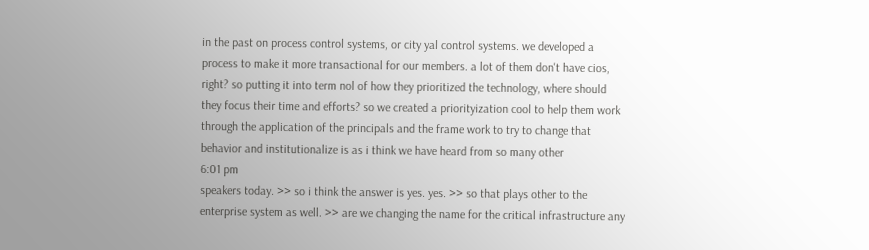in the past on process control systems, or city yal control systems. we developed a process to make it more transactional for our members. a lot of them don't have cios, right? so putting it into term nol of how they prioritized the technology, where should they focus their time and efforts? so we created a priorityization cool to help them work through the application of the principals and the frame work to try to change that behavior and institutionalize is as i think we have heard from so many other
6:01 pm
speakers today. >> so i think the answer is yes. yes. >> so that plays other to the enterprise system as well. >> are we changing the name for the critical infrastructure any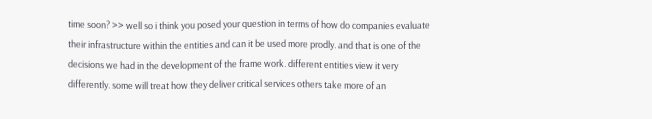time soon? >> well so i think you posed your question in terms of how do companies evaluate their infrastructure within the entities and can it be used more prodly. and that is one of the decisions we had in the development of the frame work. different entities view it very differently. some will treat how they deliver critical services others take more of an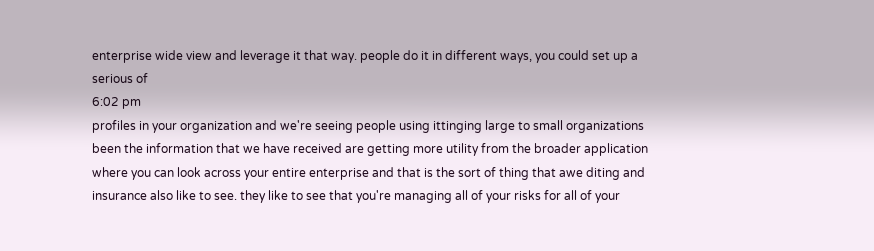enterprise wide view and leverage it that way. people do it in different ways, you could set up a serious of
6:02 pm
profiles in your organization and we're seeing people using ittinging large to small organizations been the information that we have received are getting more utility from the broader application where you can look across your entire enterprise and that is the sort of thing that awe diting and insurance also like to see. they like to see that you're managing all of your risks for all of your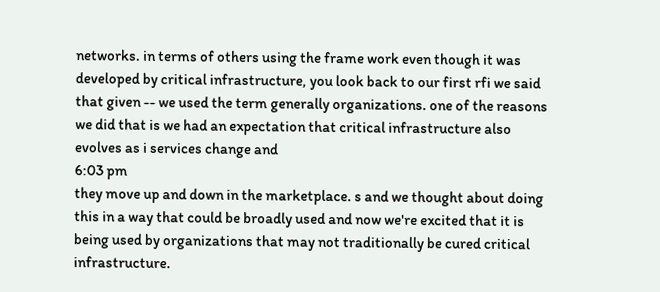networks. in terms of others using the frame work even though it was developed by critical infrastructure, you look back to our first rfi we said that given -- we used the term generally organizations. one of the reasons we did that is we had an expectation that critical infrastructure also evolves as i services change and
6:03 pm
they move up and down in the marketplace. s and we thought about doing this in a way that could be broadly used and now we're excited that it is being used by organizations that may not traditionally be cured critical infrastructure.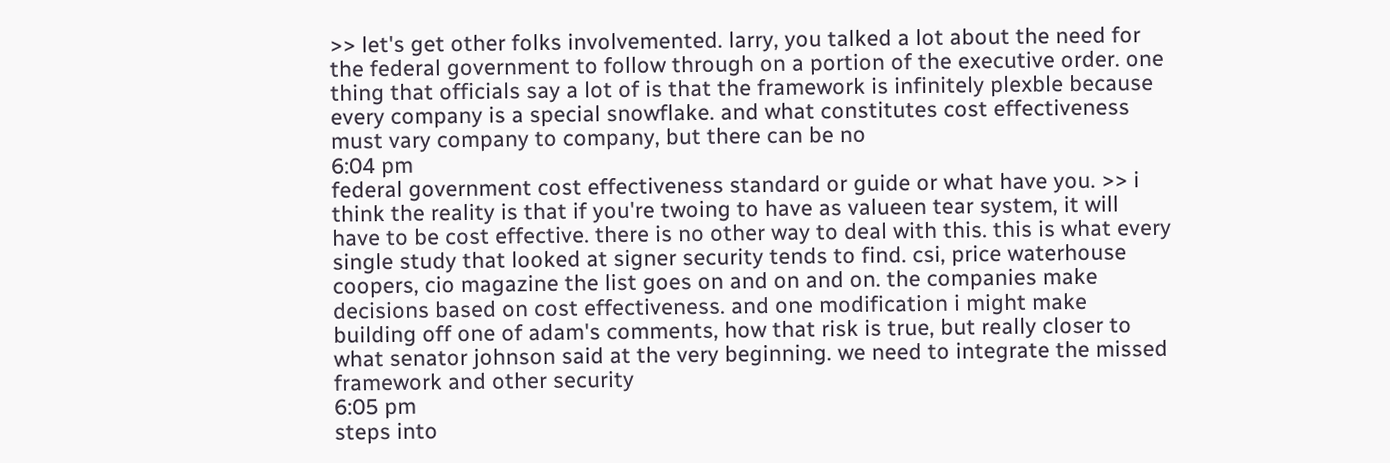>> let's get other folks involvemented. larry, you talked a lot about the need for the federal government to follow through on a portion of the executive order. one thing that officials say a lot of is that the framework is infinitely plexble because every company is a special snowflake. and what constitutes cost effectiveness must vary company to company, but there can be no
6:04 pm
federal government cost effectiveness standard or guide or what have you. >> i think the reality is that if you're twoing to have as valueen tear system, it will have to be cost effective. there is no other way to deal with this. this is what every single study that looked at signer security tends to find. csi, price waterhouse coopers, cio magazine the list goes on and on and on. the companies make decisions based on cost effectiveness. and one modification i might make building off one of adam's comments, how that risk is true, but really closer to what senator johnson said at the very beginning. we need to integrate the missed framework and other security
6:05 pm
steps into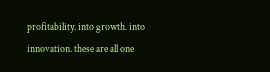profitability. into growth. into innovation. these are all one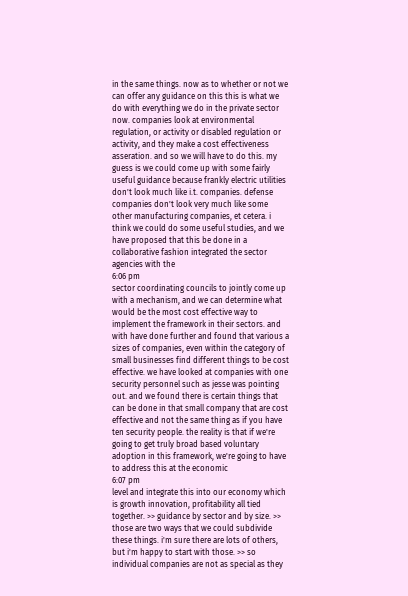in the same things. now as to whether or not we can offer any guidance on this this is what we do with everything we do in the private sector now. companies look at environmental regulation, or activity or disabled regulation or activity, and they make a cost effectiveness asseration. and so we will have to do this. my guess is we could come up with some fairly useful guidance because frankly electric utilities don't look much like i.t. companies. defense companies don't look very much like some other manufacturing companies, et cetera. i think we could do some useful studies, and we have proposed that this be done in a collaborative fashion integrated the sector agencies with the
6:06 pm
sector coordinating councils to jointly come up with a mechanism, and we can determine what would be the most cost effective way to implement the framework in their sectors. and with have done further and found that various a sizes of companies, even within the category of small businesses find different things to be cost effective. we have looked at companies with one security personnel such as jesse was pointing out. and we found there is certain things that can be done in that small company that are cost effective and not the same thing as if you have ten security people. the reality is that if we're going to get truly broad based voluntary adoption in this framework, we're going to have to address this at the economic
6:07 pm
level and integrate this into our economy which is growth innovation, profitability all tied together. >> guidance by sector and by size. >> those are two ways that we could subdivide these things. i'm sure there are lots of others, but i'm happy to start with those. >> so individual companies are not as special as they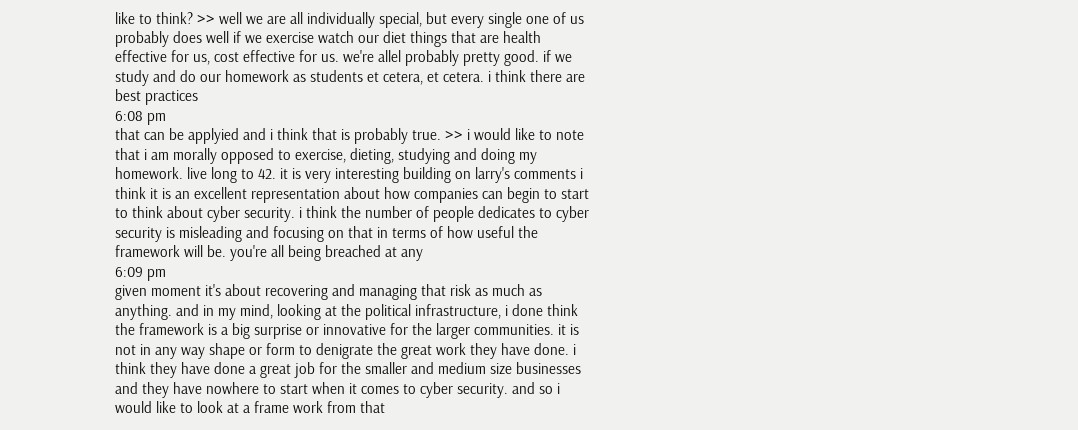like to think? >> well we are all individually special, but every single one of us probably does well if we exercise watch our diet things that are health effective for us, cost effective for us. we're allel probably pretty good. if we study and do our homework as students et cetera, et cetera. i think there are best practices
6:08 pm
that can be applyied and i think that is probably true. >> i would like to note that i am morally opposed to exercise, dieting, studying and doing my homework. live long to 42. it is very interesting building on larry's comments i think it is an excellent representation about how companies can begin to start to think about cyber security. i think the number of people dedicates to cyber security is misleading and focusing on that in terms of how useful the framework will be. you're all being breached at any
6:09 pm
given moment it's about recovering and managing that risk as much as anything. and in my mind, looking at the political infrastructure, i done think the framework is a big surprise or innovative for the larger communities. it is not in any way shape or form to denigrate the great work they have done. i think they have done a great job for the smaller and medium size businesses and they have nowhere to start when it comes to cyber security. and so i would like to look at a frame work from that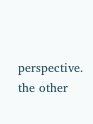perspective. the other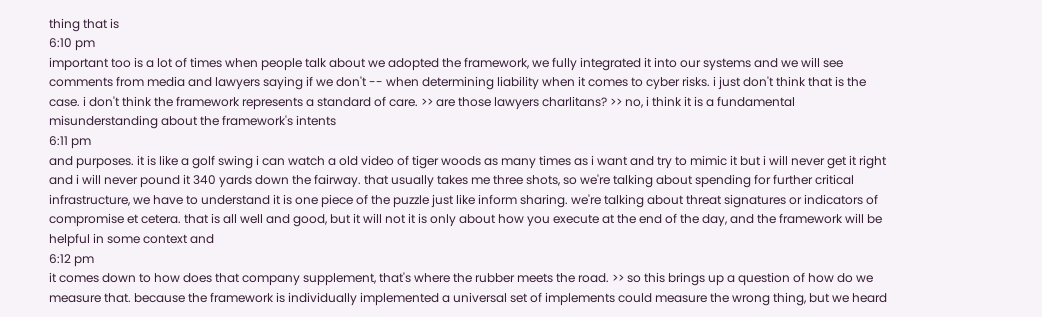thing that is
6:10 pm
important too is a lot of times when people talk about we adopted the framework, we fully integrated it into our systems and we will see comments from media and lawyers saying if we don't -- when determining liability when it comes to cyber risks. i just don't think that is the case. i don't think the framework represents a standard of care. >> are those lawyers charlitans? >> no, i think it is a fundamental misunderstanding about the framework's intents
6:11 pm
and purposes. it is like a golf swing i can watch a old video of tiger woods as many times as i want and try to mimic it but i will never get it right and i will never pound it 340 yards down the fairway. that usually takes me three shots, so we're talking about spending for further critical infrastructure, we have to understand it is one piece of the puzzle just like inform sharing. we're talking about threat signatures or indicators of compromise et cetera. that is all well and good, but it will not it is only about how you execute at the end of the day, and the framework will be helpful in some context and
6:12 pm
it comes down to how does that company supplement, that's where the rubber meets the road. >> so this brings up a question of how do we measure that. because the framework is individually implemented a universal set of implements could measure the wrong thing, but we heard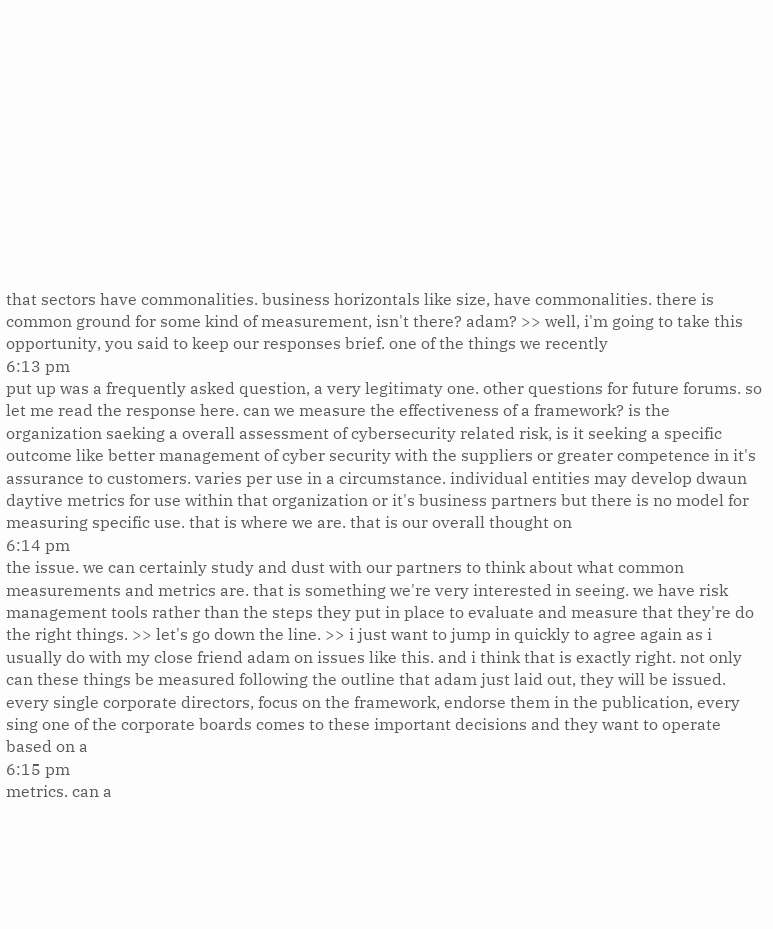that sectors have commonalities. business horizontals like size, have commonalities. there is common ground for some kind of measurement, isn't there? adam? >> well, i'm going to take this opportunity, you said to keep our responses brief. one of the things we recently
6:13 pm
put up was a frequently asked question, a very legitimaty one. other questions for future forums. so let me read the response here. can we measure the effectiveness of a framework? is the organization saeking a overall assessment of cybersecurity related risk, is it seeking a specific outcome like better management of cyber security with the suppliers or greater competence in it's assurance to customers. varies per use in a circumstance. individual entities may develop dwaun daytive metrics for use within that organization or it's business partners but there is no model for measuring specific use. that is where we are. that is our overall thought on
6:14 pm
the issue. we can certainly study and dust with our partners to think about what common measurements and metrics are. that is something we're very interested in seeing. we have risk management tools rather than the steps they put in place to evaluate and measure that they're do the right things. >> let's go down the line. >> i just want to jump in quickly to agree again as i usually do with my close friend adam on issues like this. and i think that is exactly right. not only can these things be measured following the outline that adam just laid out, they will be issued. every single corporate directors, focus on the framework, endorse them in the publication, every sing one of the corporate boards comes to these important decisions and they want to operate based on a
6:15 pm
metrics. can a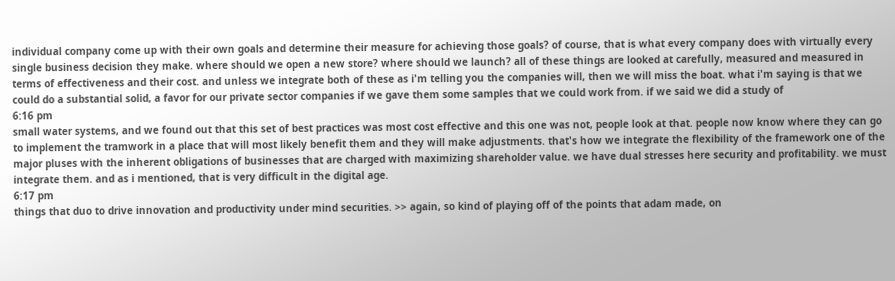individual company come up with their own goals and determine their measure for achieving those goals? of course, that is what every company does with virtually every single business decision they make. where should we open a new store? where should we launch? all of these things are looked at carefully, measured and measured in terms of effectiveness and their cost. and unless we integrate both of these as i'm telling you the companies will, then we will miss the boat. what i'm saying is that we could do a substantial solid, a favor for our private sector companies if we gave them some samples that we could work from. if we said we did a study of
6:16 pm
small water systems, and we found out that this set of best practices was most cost effective and this one was not, people look at that. people now know where they can go to implement the tramwork in a place that will most likely benefit them and they will make adjustments. that's how we integrate the flexibility of the framework one of the major pluses with the inherent obligations of businesses that are charged with maximizing shareholder value. we have dual stresses here security and profitability. we must integrate them. and as i mentioned, that is very difficult in the digital age.
6:17 pm
things that duo to drive innovation and productivity under mind securities. >> again, so kind of playing off of the points that adam made, on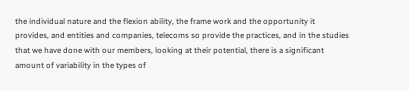the individual nature and the flexion ability, the frame work and the opportunity it provides, and entities and companies, telecoms so provide the practices, and in the studies that we have done with our members, looking at their potential, there is a significant amount of variability in the types of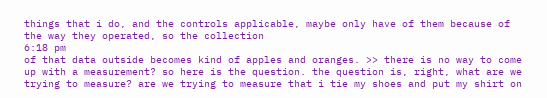things that i do, and the controls applicable, maybe only have of them because of the way they operated, so the collection
6:18 pm
of that data outside becomes kind of apples and oranges. >> there is no way to come up with a measurement? so here is the question. the question is, right, what are we trying to measure? are we trying to measure that i tie my shoes and put my shirt on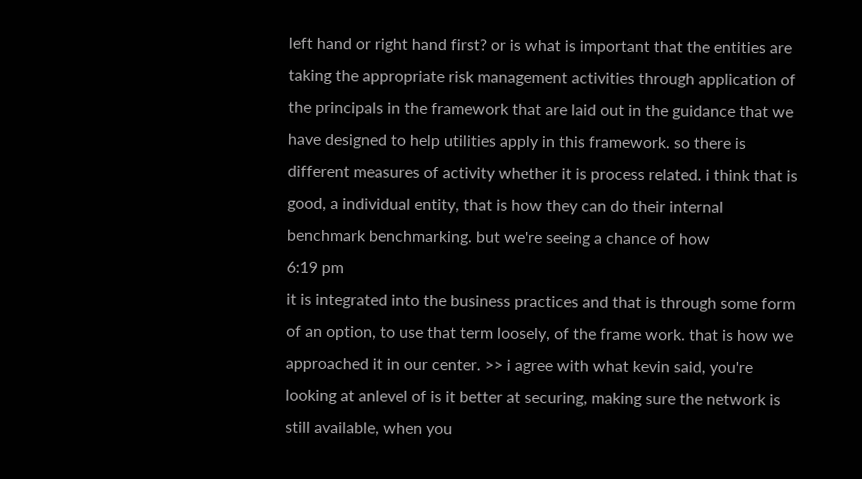left hand or right hand first? or is what is important that the entities are taking the appropriate risk management activities through application of the principals in the framework that are laid out in the guidance that we have designed to help utilities apply in this framework. so there is different measures of activity whether it is process related. i think that is good, a individual entity, that is how they can do their internal benchmark benchmarking. but we're seeing a chance of how
6:19 pm
it is integrated into the business practices and that is through some form of an option, to use that term loosely, of the frame work. that is how we approached it in our center. >> i agree with what kevin said, you're looking at anlevel of is it better at securing, making sure the network is still available, when you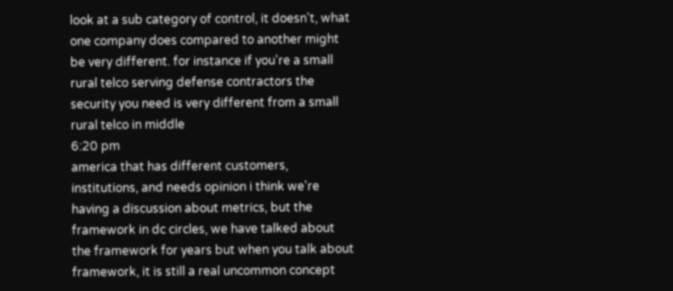look at a sub category of control, it doesn't, what one company does compared to another might be very different. for instance if you're a small rural telco serving defense contractors the security you need is very different from a small rural telco in middle
6:20 pm
america that has different customers, institutions, and needs opinion i think we're having a discussion about metrics, but the framework in dc circles, we have talked about the framework for years but when you talk about framework, it is still a real uncommon concept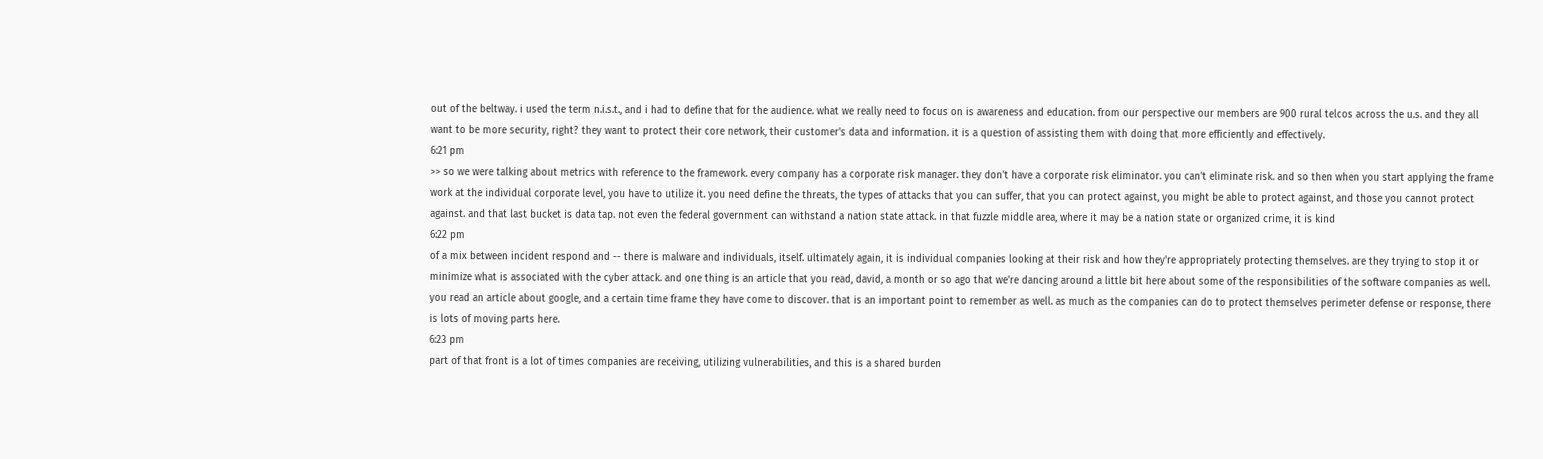out of the beltway. i used the term n.i.s.t., and i had to define that for the audience. what we really need to focus on is awareness and education. from our perspective our members are 900 rural telcos across the u.s. and they all want to be more security, right? they want to protect their core network, their customer's data and information. it is a question of assisting them with doing that more efficiently and effectively.
6:21 pm
>> so we were talking about metrics with reference to the framework. every company has a corporate risk manager. they don't have a corporate risk eliminator. you can't eliminate risk. and so then when you start applying the frame work at the individual corporate level, you have to utilize it. you need define the threats, the types of attacks that you can suffer, that you can protect against, you might be able to protect against, and those you cannot protect against. and that last bucket is data tap. not even the federal government can withstand a nation state attack. in that fuzzle middle area, where it may be a nation state or organized crime, it is kind
6:22 pm
of a mix between incident respond and -- there is malware and individuals, itself. ultimately again, it is individual companies looking at their risk and how they're appropriately protecting themselves. are they trying to stop it or minimize what is associated with the cyber attack. and one thing is an article that you read, david, a month or so ago that we're dancing around a little bit here about some of the responsibilities of the software companies as well. you read an article about google, and a certain time frame they have come to discover. that is an important point to remember as well. as much as the companies can do to protect themselves perimeter defense or response, there is lots of moving parts here.
6:23 pm
part of that front is a lot of times companies are receiving, utilizing vulnerabilities, and this is a shared burden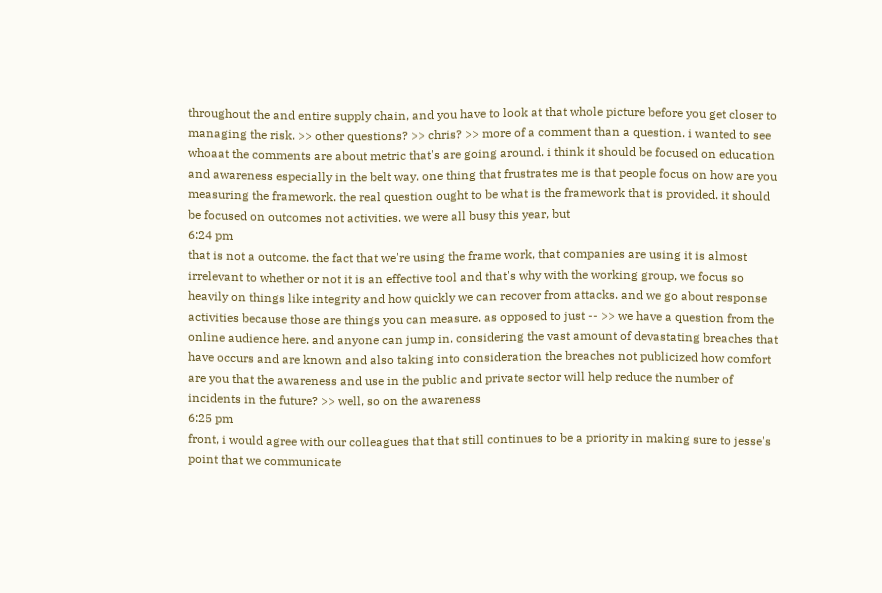throughout the and entire supply chain, and you have to look at that whole picture before you get closer to managing the risk. >> other questions? >> chris? >> more of a comment than a question. i wanted to see whoaat the comments are about metric that's are going around. i think it should be focused on education and awareness especially in the belt way. one thing that frustrates me is that people focus on how are you measuring the framework. the real question ought to be what is the framework that is provided. it should be focused on outcomes not activities. we were all busy this year, but
6:24 pm
that is not a outcome. the fact that we're using the frame work, that companies are using it is almost irrelevant to whether or not it is an effective tool and that's why with the working group, we focus so heavily on things like integrity and how quickly we can recover from attacks. and we go about response activities because those are things you can measure. as opposed to just -- >> we have a question from the online audience here. and anyone can jump in. considering the vast amount of devastating breaches that have occurs and are known and also taking into consideration the breaches not publicized how comfort are you that the awareness and use in the public and private sector will help reduce the number of incidents in the future? >> well, so on the awareness
6:25 pm
front, i would agree with our colleagues that that still continues to be a priority in making sure to jesse's point that we communicate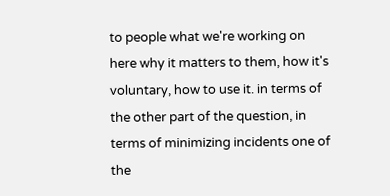to people what we're working on here why it matters to them, how it's voluntary, how to use it. in terms of the other part of the question, in terms of minimizing incidents one of the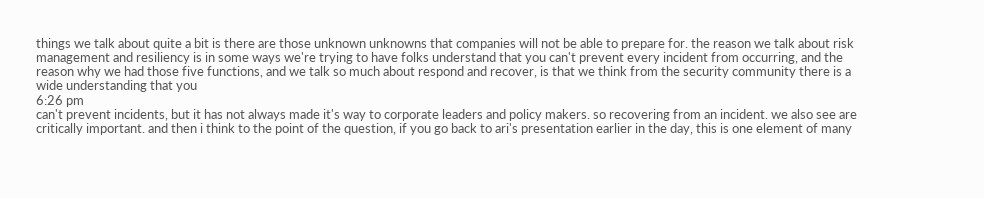things we talk about quite a bit is there are those unknown unknowns that companies will not be able to prepare for. the reason we talk about risk management and resiliency is in some ways we're trying to have folks understand that you can't prevent every incident from occurring, and the reason why we had those five functions, and we talk so much about respond and recover, is that we think from the security community there is a wide understanding that you
6:26 pm
can't prevent incidents, but it has not always made it's way to corporate leaders and policy makers. so recovering from an incident. we also see are critically important. and then i think to the point of the question, if you go back to ari's presentation earlier in the day, this is one element of many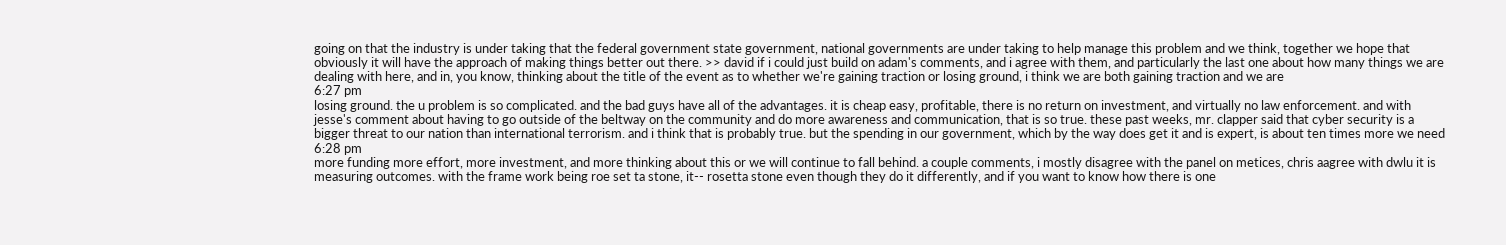going on that the industry is under taking that the federal government state government, national governments are under taking to help manage this problem and we think, together we hope that obviously it will have the approach of making things better out there. >> david if i could just build on adam's comments, and i agree with them, and particularly the last one about how many things we are dealing with here, and in, you know, thinking about the title of the event as to whether we're gaining traction or losing ground, i think we are both gaining traction and we are
6:27 pm
losing ground. the u problem is so complicated. and the bad guys have all of the advantages. it is cheap easy, profitable, there is no return on investment, and virtually no law enforcement. and with jesse's comment about having to go outside of the beltway on the community and do more awareness and communication, that is so true. these past weeks, mr. clapper said that cyber security is a bigger threat to our nation than international terrorism. and i think that is probably true. but the spending in our government, which by the way does get it and is expert, is about ten times more we need
6:28 pm
more funding more effort, more investment, and more thinking about this or we will continue to fall behind. a couple comments, i mostly disagree with the panel on metices, chris aagree with dwlu it is measuring outcomes. with the frame work being roe set ta stone, it-- rosetta stone even though they do it differently, and if you want to know how there is one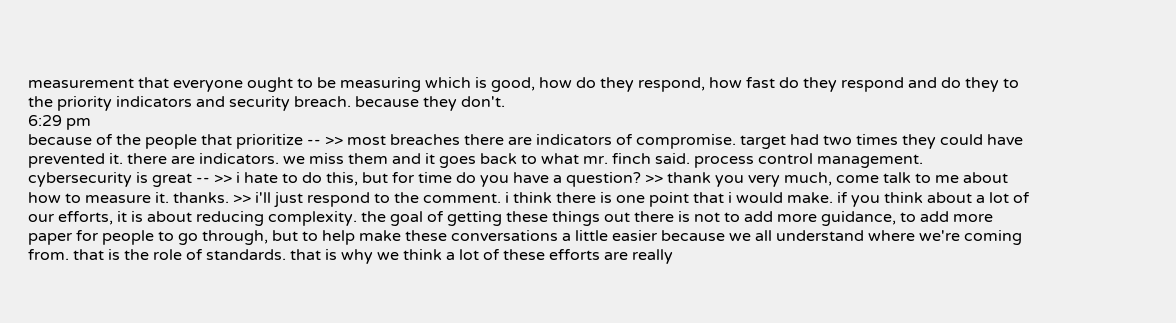measurement that everyone ought to be measuring which is good, how do they respond, how fast do they respond and do they to the priority indicators and security breach. because they don't.
6:29 pm
because of the people that prioritize -- >> most breaches there are indicators of compromise. target had two times they could have prevented it. there are indicators. we miss them and it goes back to what mr. finch said. process control management. cybersecurity is great -- >> i hate to do this, but for time do you have a question? >> thank you very much, come talk to me about how to measure it. thanks. >> i'll just respond to the comment. i think there is one point that i would make. if you think about a lot of our efforts, it is about reducing complexity. the goal of getting these things out there is not to add more guidance, to add more paper for people to go through, but to help make these conversations a little easier because we all understand where we're coming from. that is the role of standards. that is why we think a lot of these efforts are really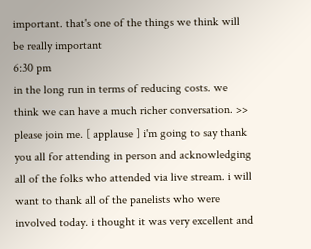important. that's one of the things we think will be really important
6:30 pm
in the long run in terms of reducing costs. we think we can have a much richer conversation. >> please join me. [ applause ] i'm going to say thank you all for attending in person and acknowledging all of the folks who attended via live stream. i will want to thank all of the panelists who were involved today. i thought it was very excellent and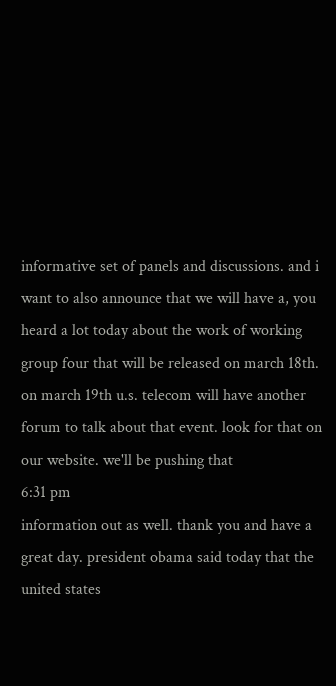informative set of panels and discussions. and i want to also announce that we will have a, you heard a lot today about the work of working group four that will be released on march 18th. on march 19th u.s. telecom will have another forum to talk about that event. look for that on our website. we'll be pushing that
6:31 pm
information out as well. thank you and have a great day. president obama said today that the united states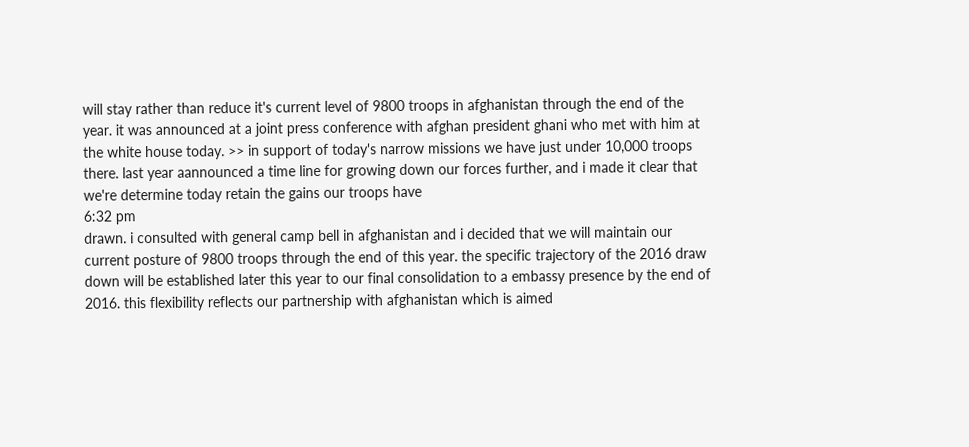will stay rather than reduce it's current level of 9800 troops in afghanistan through the end of the year. it was announced at a joint press conference with afghan president ghani who met with him at the white house today. >> in support of today's narrow missions we have just under 10,000 troops there. last year aannounced a time line for growing down our forces further, and i made it clear that we're determine today retain the gains our troops have
6:32 pm
drawn. i consulted with general camp bell in afghanistan and i decided that we will maintain our current posture of 9800 troops through the end of this year. the specific trajectory of the 2016 draw down will be established later this year to our final consolidation to a embassy presence by the end of 2016. this flexibility reflects our partnership with afghanistan which is aimed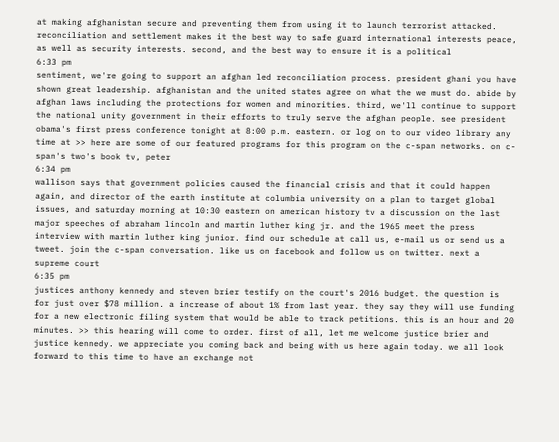at making afghanistan secure and preventing them from using it to launch terrorist attacked. reconciliation and settlement makes it the best way to safe guard international interests peace, as well as security interests. second, and the best way to ensure it is a political
6:33 pm
sentiment, we're going to support an afghan led reconciliation process. president ghani you have shown great leadership. afghanistan and the united states agree on what the we must do. abide by afghan laws including the protections for women and minorities. third, we'll continue to support the national unity government in their efforts to truly serve the afghan people. see president obama's first press conference tonight at 8:00 p.m. eastern. or log on to our video library any time at >> here are some of our featured programs for this program on the c-span networks. on c-span's two's book tv, peter
6:34 pm
wallison says that government policies caused the financial crisis and that it could happen again, and director of the earth institute at columbia university on a plan to target global issues, and saturday morning at 10:30 eastern on american history tv a discussion on the last major speeches of abraham lincoln and martin luther king jr. and the 1965 meet the press interview with martin luther king junior. find our schedule at call us, e-mail us or send us a tweet. join the c-span conversation. like us on facebook and follow us on twitter. next a supreme court
6:35 pm
justices anthony kennedy and steven brier testify on the court's 2016 budget. the question is for just over $78 million. a increase of about 1% from last year. they say they will use funding for a new electronic filing system that would be able to track petitions. this is an hour and 20 minutes. >> this hearing will come to order. first of all, let me welcome justice brier and justice kennedy. we appreciate you coming back and being with us here again today. we all look forward to this time to have an exchange not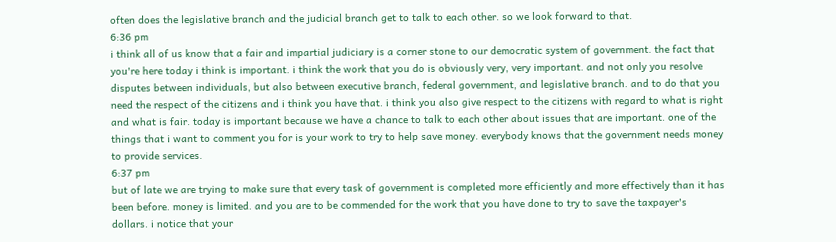often does the legislative branch and the judicial branch get to talk to each other. so we look forward to that.
6:36 pm
i think all of us know that a fair and impartial judiciary is a corner stone to our democratic system of government. the fact that you're here today i think is important. i think the work that you do is obviously very, very important. and not only you resolve disputes between individuals, but also between executive branch, federal government, and legislative branch. and to do that you need the respect of the citizens and i think you have that. i think you also give respect to the citizens with regard to what is right and what is fair. today is important because we have a chance to talk to each other about issues that are important. one of the things that i want to comment you for is your work to try to help save money. everybody knows that the government needs money to provide services.
6:37 pm
but of late we are trying to make sure that every task of government is completed more efficiently and more effectively than it has been before. money is limited. and you are to be commended for the work that you have done to try to save the taxpayer's dollars. i notice that your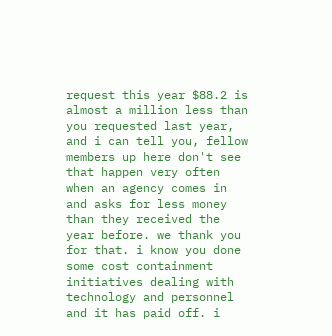request this year $88.2 is almost a million less than you requested last year, and i can tell you, fellow members up here don't see that happen very often when an agency comes in and asks for less money than they received the year before. we thank you for that. i know you done some cost containment initiatives dealing with technology and personnel and it has paid off. i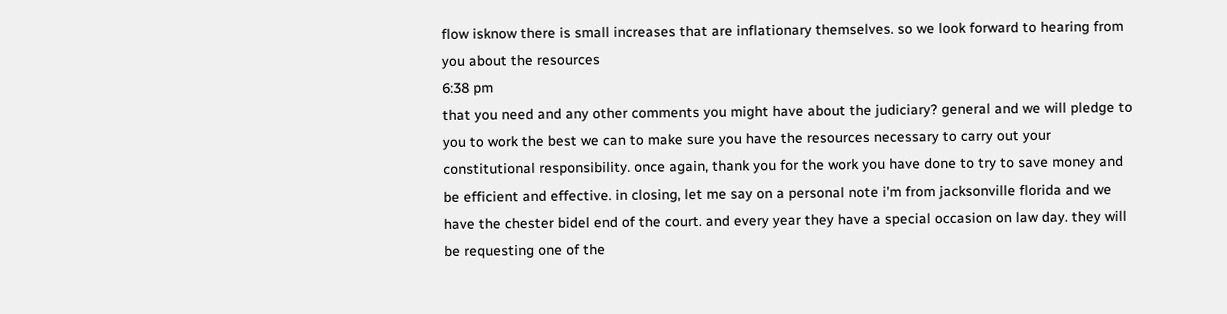flow isknow there is small increases that are inflationary themselves. so we look forward to hearing from you about the resources
6:38 pm
that you need and any other comments you might have about the judiciary? general and we will pledge to you to work the best we can to make sure you have the resources necessary to carry out your constitutional responsibility. once again, thank you for the work you have done to try to save money and be efficient and effective. in closing, let me say on a personal note i'm from jacksonville florida and we have the chester bidel end of the court. and every year they have a special occasion on law day. they will be requesting one of the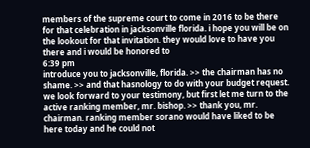members of the supreme court to come in 2016 to be there for that celebration in jacksonville florida. i hope you will be on the lookout for that invitation. they would love to have you there and i would be honored to
6:39 pm
introduce you to jacksonville, florida. >> the chairman has no shame. >> and that hasnology to do with your budget request. we look forward to your testimony, but first let me turn to the active ranking member, mr. bishop. >> thank you, mr. chairman. ranking member sorano would have liked to be here today and he could not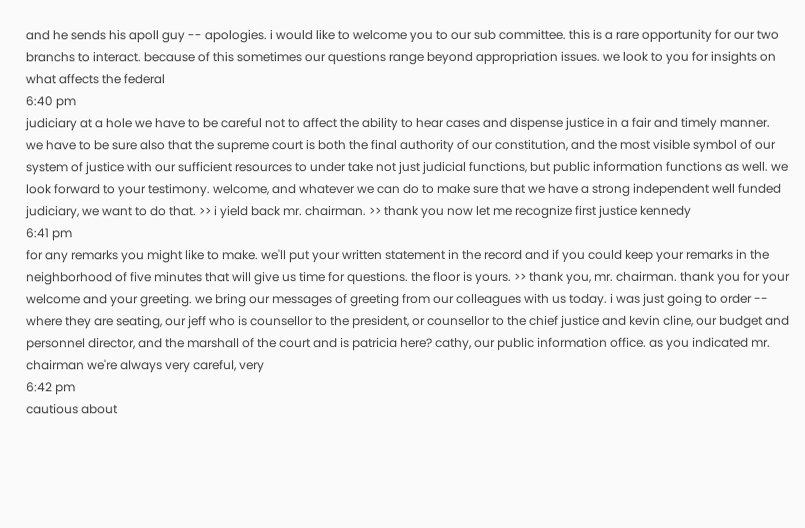and he sends his apoll guy -- apologies. i would like to welcome you to our sub committee. this is a rare opportunity for our two branchs to interact. because of this sometimes our questions range beyond appropriation issues. we look to you for insights on what affects the federal
6:40 pm
judiciary at a hole we have to be careful not to affect the ability to hear cases and dispense justice in a fair and timely manner. we have to be sure also that the supreme court is both the final authority of our constitution, and the most visible symbol of our system of justice with our sufficient resources to under take not just judicial functions, but public information functions as well. we look forward to your testimony. welcome, and whatever we can do to make sure that we have a strong independent well funded judiciary, we want to do that. >> i yield back mr. chairman. >> thank you now let me recognize first justice kennedy
6:41 pm
for any remarks you might like to make. we'll put your written statement in the record and if you could keep your remarks in the neighborhood of five minutes that will give us time for questions. the floor is yours. >> thank you, mr. chairman. thank you for your welcome and your greeting. we bring our messages of greeting from our colleagues with us today. i was just going to order -- where they are seating, our jeff who is counsellor to the president, or counsellor to the chief justice and kevin cline, our budget and personnel director, and the marshall of the court and is patricia here? cathy, our public information office. as you indicated mr. chairman we're always very careful, very
6:42 pm
cautious about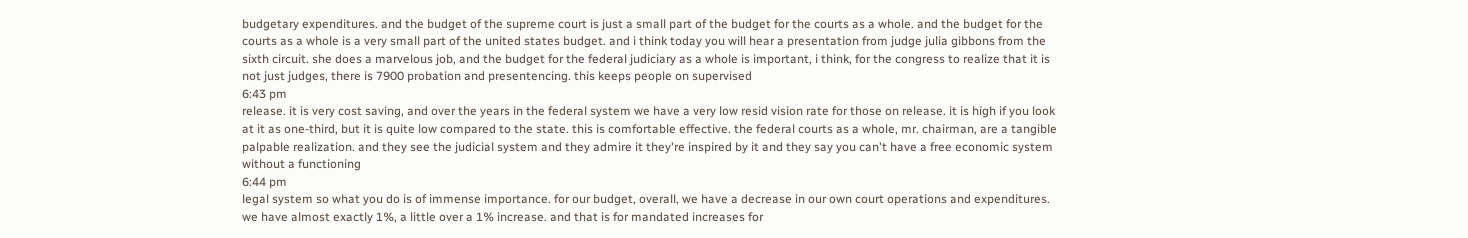budgetary expenditures. and the budget of the supreme court is just a small part of the budget for the courts as a whole. and the budget for the courts as a whole is a very small part of the united states budget. and i think today you will hear a presentation from judge julia gibbons from the sixth circuit. she does a marvelous job, and the budget for the federal judiciary as a whole is important, i think, for the congress to realize that it is not just judges, there is 7900 probation and presentencing. this keeps people on supervised
6:43 pm
release. it is very cost saving, and over the years in the federal system we have a very low resid vision rate for those on release. it is high if you look at it as one-third, but it is quite low compared to the state. this is comfortable effective. the federal courts as a whole, mr. chairman, are a tangible palpable realization. and they see the judicial system and they admire it they're inspired by it and they say you can't have a free economic system without a functioning
6:44 pm
legal system so what you do is of immense importance. for our budget, overall, we have a decrease in our own court operations and expenditures. we have almost exactly 1%, a little over a 1% increase. and that is for mandated increases for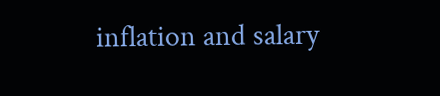inflation and salary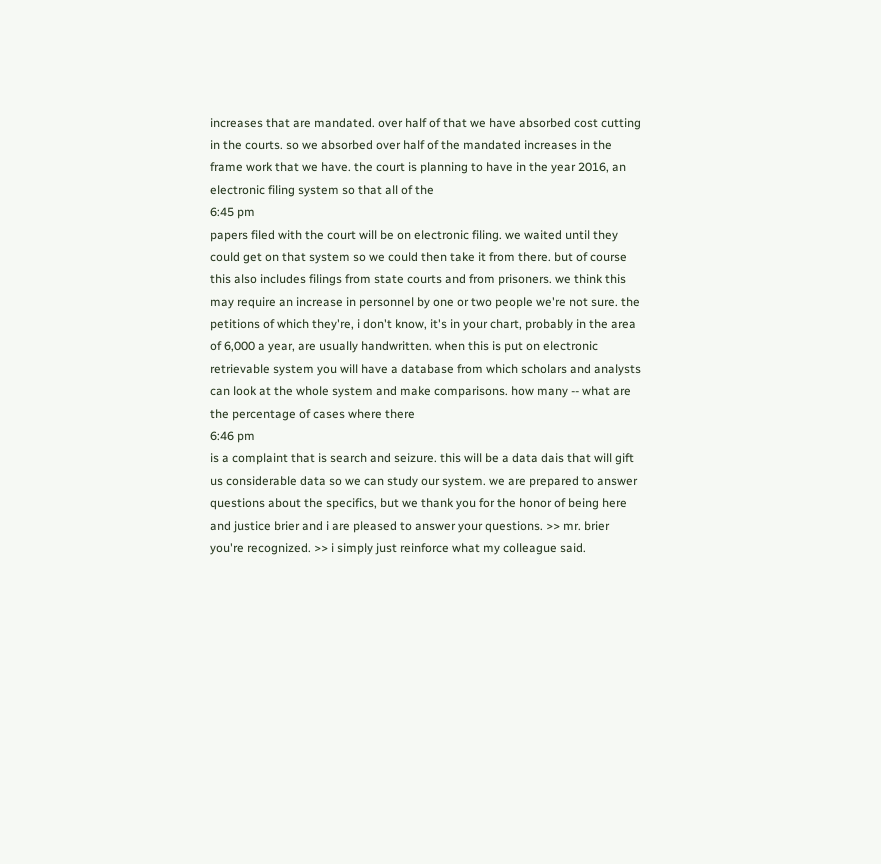increases that are mandated. over half of that we have absorbed cost cutting in the courts. so we absorbed over half of the mandated increases in the frame work that we have. the court is planning to have in the year 2016, an electronic filing system so that all of the
6:45 pm
papers filed with the court will be on electronic filing. we waited until they could get on that system so we could then take it from there. but of course this also includes filings from state courts and from prisoners. we think this may require an increase in personnel by one or two people we're not sure. the petitions of which they're, i don't know, it's in your chart, probably in the area of 6,000 a year, are usually handwritten. when this is put on electronic retrievable system you will have a database from which scholars and analysts can look at the whole system and make comparisons. how many -- what are the percentage of cases where there
6:46 pm
is a complaint that is search and seizure. this will be a data dais that will gift us considerable data so we can study our system. we are prepared to answer questions about the specifics, but we thank you for the honor of being here and justice brier and i are pleased to answer your questions. >> mr. brier you're recognized. >> i simply just reinforce what my colleague said.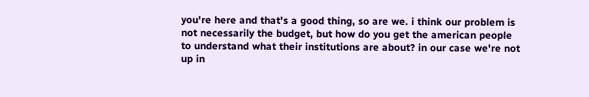you're here and that's a good thing, so are we. i think our problem is not necessarily the budget, but how do you get the american people to understand what their institutions are about? in our case we're not up in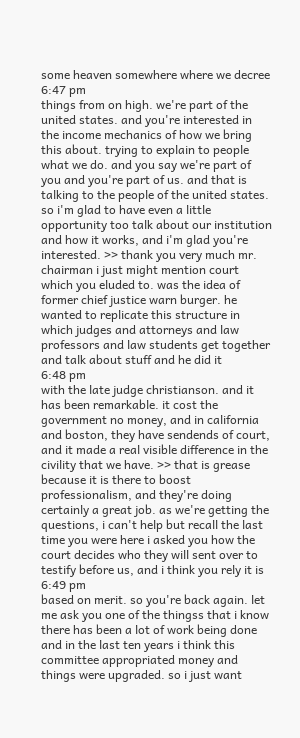some heaven somewhere where we decree
6:47 pm
things from on high. we're part of the united states. and you're interested in the income mechanics of how we bring this about. trying to explain to people what we do. and you say we're part of you and you're part of us. and that is talking to the people of the united states. so i'm glad to have even a little opportunity too talk about our institution and how it works, and i'm glad you're interested. >> thank you very much mr. chairman i just might mention court which you eluded to. was the idea of former chief justice warn burger. he wanted to replicate this structure in which judges and attorneys and law professors and law students get together and talk about stuff and he did it
6:48 pm
with the late judge christianson. and it has been remarkable. it cost the government no money, and in california and boston, they have sendends of court, and it made a real visible difference in the civility that we have. >> that is grease because it is there to boost professionalism, and they're doing certainly a great job. as we're getting the questions, i can't help but recall the last time you were here i asked you how the court decides who they will sent over to testify before us, and i think you rely it is
6:49 pm
based on merit. so you're back again. let me ask you one of the thingss that i know there has been a lot of work being done and in the last ten years i think this committee appropriated money and things were upgraded. so i just want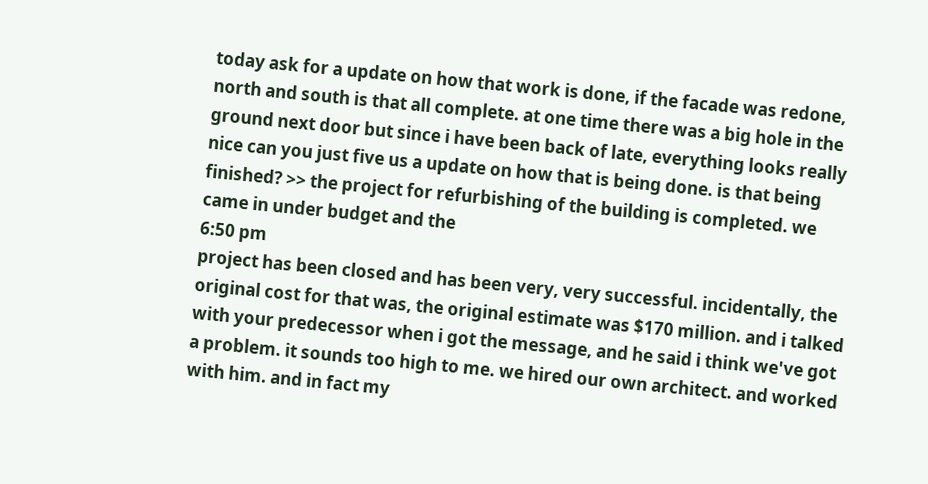today ask for a update on how that work is done, if the facade was redone, north and south is that all complete. at one time there was a big hole in the ground next door but since i have been back of late, everything looks really nice can you just five us a update on how that is being done. is that being finished? >> the project for refurbishing of the building is completed. we came in under budget and the
6:50 pm
project has been closed and has been very, very successful. incidentally, the original cost for that was, the original estimate was $170 million. and i talked with your predecessor when i got the message, and he said i think we've got a problem. it sounds too high to me. we hired our own architect. and worked with him. and in fact my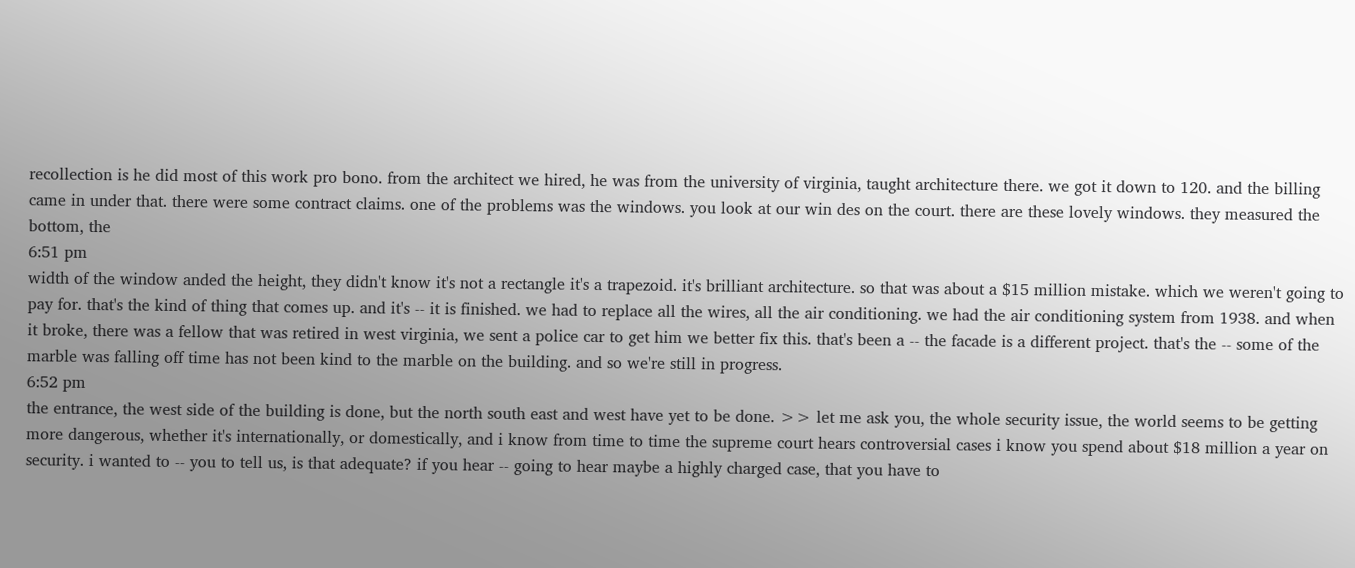recollection is he did most of this work pro bono. from the architect we hired, he was from the university of virginia, taught architecture there. we got it down to 120. and the billing came in under that. there were some contract claims. one of the problems was the windows. you look at our win des on the court. there are these lovely windows. they measured the bottom, the
6:51 pm
width of the window anded the height, they didn't know it's not a rectangle it's a trapezoid. it's brilliant architecture. so that was about a $15 million mistake. which we weren't going to pay for. that's the kind of thing that comes up. and it's -- it is finished. we had to replace all the wires, all the air conditioning. we had the air conditioning system from 1938. and when it broke, there was a fellow that was retired in west virginia, we sent a police car to get him we better fix this. that's been a -- the facade is a different project. that's the -- some of the marble was falling off time has not been kind to the marble on the building. and so we're still in progress.
6:52 pm
the entrance, the west side of the building is done, but the north south east and west have yet to be done. >> let me ask you, the whole security issue, the world seems to be getting more dangerous, whether it's internationally, or domestically, and i know from time to time the supreme court hears controversial cases i know you spend about $18 million a year on security. i wanted to -- you to tell us, is that adequate? if you hear -- going to hear maybe a highly charged case, that you have to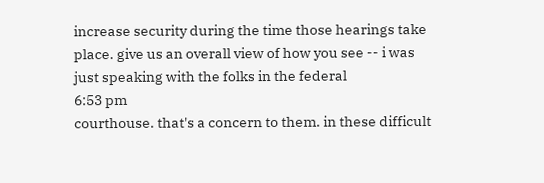increase security during the time those hearings take place. give us an overall view of how you see -- i was just speaking with the folks in the federal
6:53 pm
courthouse. that's a concern to them. in these difficult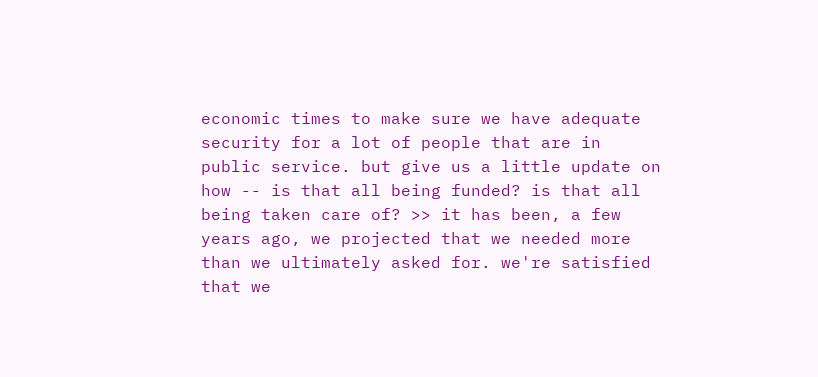economic times to make sure we have adequate security for a lot of people that are in public service. but give us a little update on how -- is that all being funded? is that all being taken care of? >> it has been, a few years ago, we projected that we needed more than we ultimately asked for. we're satisfied that we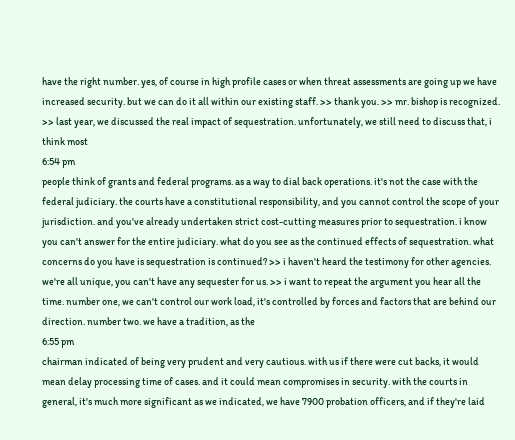have the right number. yes, of course in high profile cases or when threat assessments are going up we have increased security. but we can do it all within our existing staff. >> thank you. >> mr. bishop is recognized. >> last year, we discussed the real impact of sequestration. unfortunately, we still need to discuss that, i think most
6:54 pm
people think of grants and federal programs. as a way to dial back operations. it's not the case with the federal judiciary. the courts have a constitutional responsibility, and you cannot control the scope of your jurisdiction. and you've already undertaken strict cost-cutting measures prior to sequestration. i know you can't answer for the entire judiciary. what do you see as the continued effects of sequestration. what concerns do you have is sequestration is continued? >> i haven't heard the testimony for other agencies. we're all unique, you can't have any sequester for us. >> i want to repeat the argument you hear all the time. number one, we can't control our work load, it's controlled by forces and factors that are behind our direction. number two. we have a tradition, as the
6:55 pm
chairman indicated of being very prudent and very cautious. with us if there were cut backs, it would mean delay processing time of cases. and it could mean compromises in security. with the courts in general, it's much more significant as we indicated, we have 7900 probation officers, and if they're laid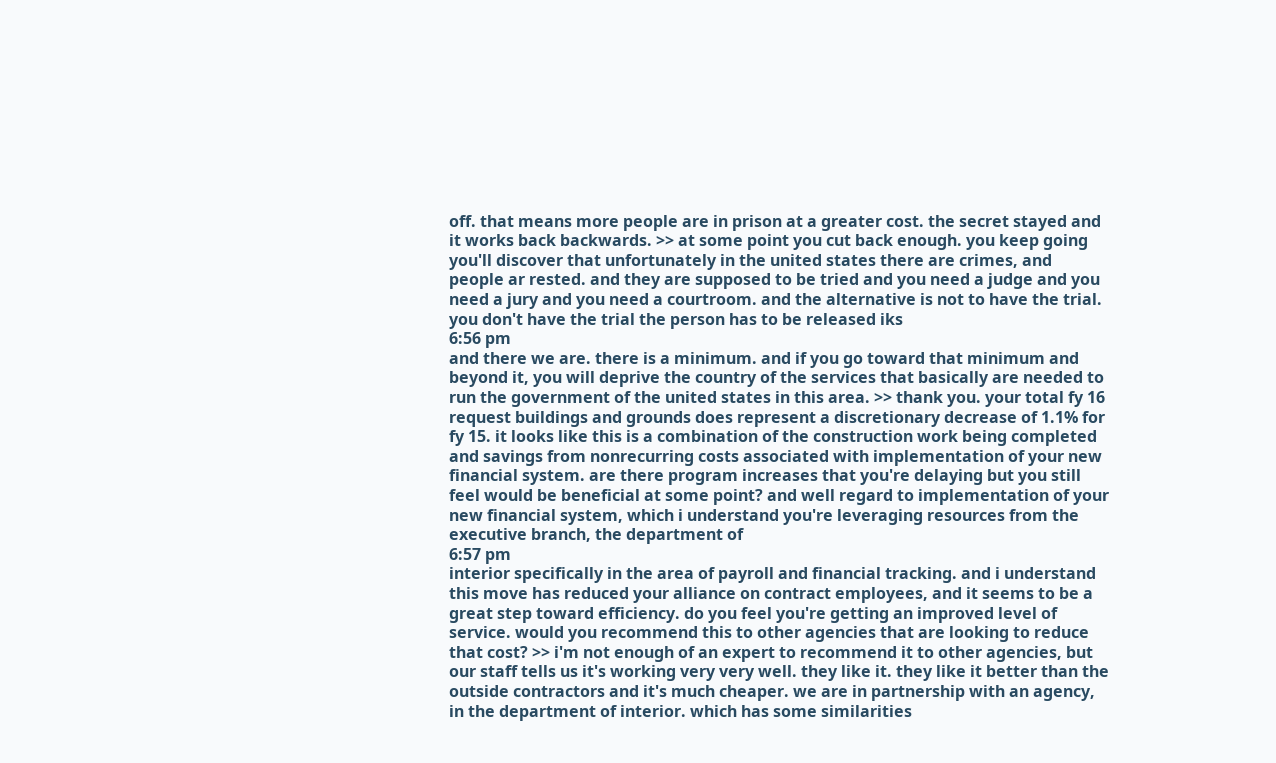off. that means more people are in prison at a greater cost. the secret stayed and it works back backwards. >> at some point you cut back enough. you keep going you'll discover that unfortunately in the united states there are crimes, and people ar rested. and they are supposed to be tried and you need a judge and you need a jury and you need a courtroom. and the alternative is not to have the trial. you don't have the trial the person has to be released iks
6:56 pm
and there we are. there is a minimum. and if you go toward that minimum and beyond it, you will deprive the country of the services that basically are needed to run the government of the united states in this area. >> thank you. your total fy 16 request buildings and grounds does represent a discretionary decrease of 1.1% for fy 15. it looks like this is a combination of the construction work being completed and savings from nonrecurring costs associated with implementation of your new financial system. are there program increases that you're delaying but you still feel would be beneficial at some point? and well regard to implementation of your new financial system, which i understand you're leveraging resources from the executive branch, the department of
6:57 pm
interior specifically in the area of payroll and financial tracking. and i understand this move has reduced your alliance on contract employees, and it seems to be a great step toward efficiency. do you feel you're getting an improved level of service. would you recommend this to other agencies that are looking to reduce that cost? >> i'm not enough of an expert to recommend it to other agencies, but our staff tells us it's working very very well. they like it. they like it better than the outside contractors and it's much cheaper. we are in partnership with an agency, in the department of interior. which has some similarities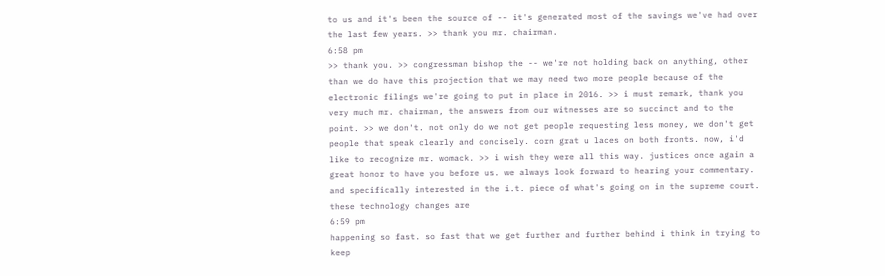to us and it's been the source of -- it's generated most of the savings we've had over the last few years. >> thank you mr. chairman.
6:58 pm
>> thank you. >> congressman bishop the -- we're not holding back on anything, other than we do have this projection that we may need two more people because of the electronic filings we're going to put in place in 2016. >> i must remark, thank you very much mr. chairman, the answers from our witnesses are so succinct and to the point. >> we don't. not only do we not get people requesting less money, we don't get people that speak clearly and concisely. corn grat u laces on both fronts. now, i'd like to recognize mr. womack. >> i wish they were all this way. justices once again a great honor to have you before us. we always look forward to hearing your commentary. and specifically interested in the i.t. piece of what's going on in the supreme court. these technology changes are
6:59 pm
happening so fast. so fast that we get further and further behind i think in trying to keep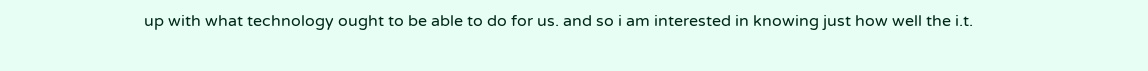up with what technology ought to be able to do for us. and so i am interested in knowing just how well the i.t.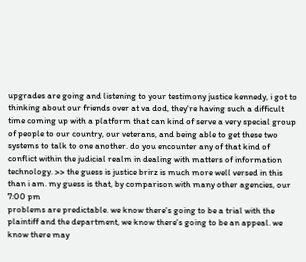upgrades are going and listening to your testimony justice kennedy, i got to thinking about our friends over at va dod, they're having such a difficult time coming up with a platform that can kind of serve a very special group of people to our country, our veterans, and being able to get these two systems to talk to one another. do you encounter any of that kind of conflict within the judicial realm in dealing with matters of information technology. >> the guess is justice brirz is much more well versed in this than i am. my guess is that, by comparison with many other agencies, our
7:00 pm
problems are predictable. we know there's going to be a trial with the plaintiff and the department, we know there's going to be an appeal. we know there may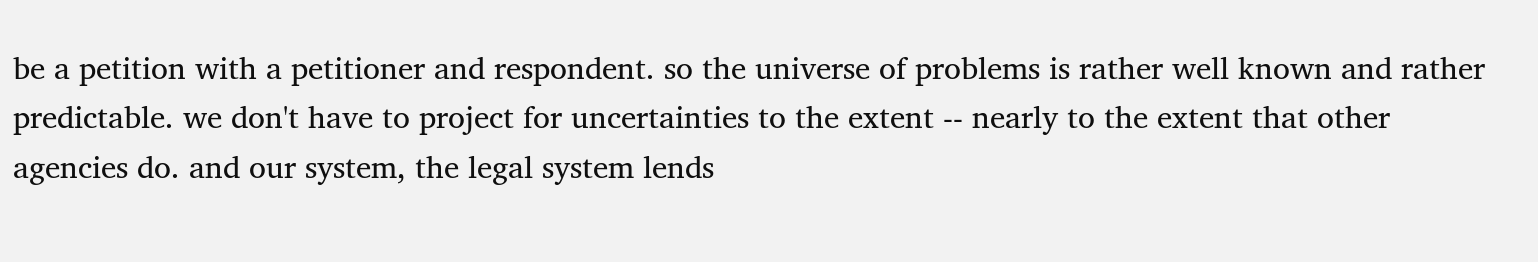be a petition with a petitioner and respondent. so the universe of problems is rather well known and rather predictable. we don't have to project for uncertainties to the extent -- nearly to the extent that other agencies do. and our system, the legal system lends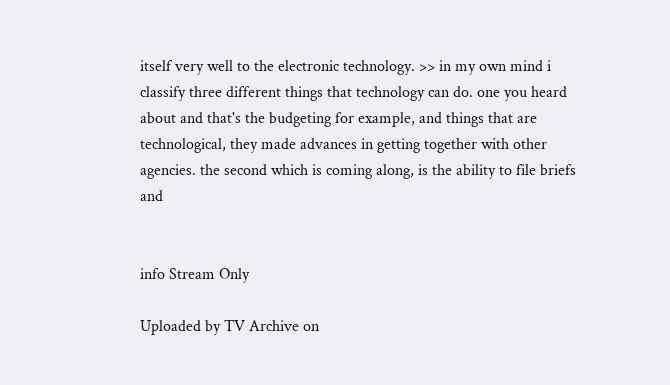itself very well to the electronic technology. >> in my own mind i classify three different things that technology can do. one you heard about and that's the budgeting for example, and things that are technological, they made advances in getting together with other agencies. the second which is coming along, is the ability to file briefs and


info Stream Only

Uploaded by TV Archive on